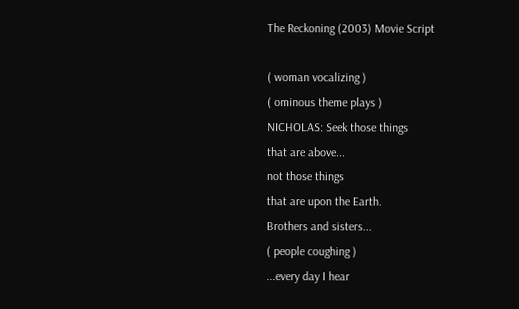The Reckoning (2003) Movie Script

( woman vocalizing )
( ominous theme plays )
NICHOLAS: Seek those things
that are above...
not those things
that are upon the Earth.
Brothers and sisters...
( people coughing )
...every day I hear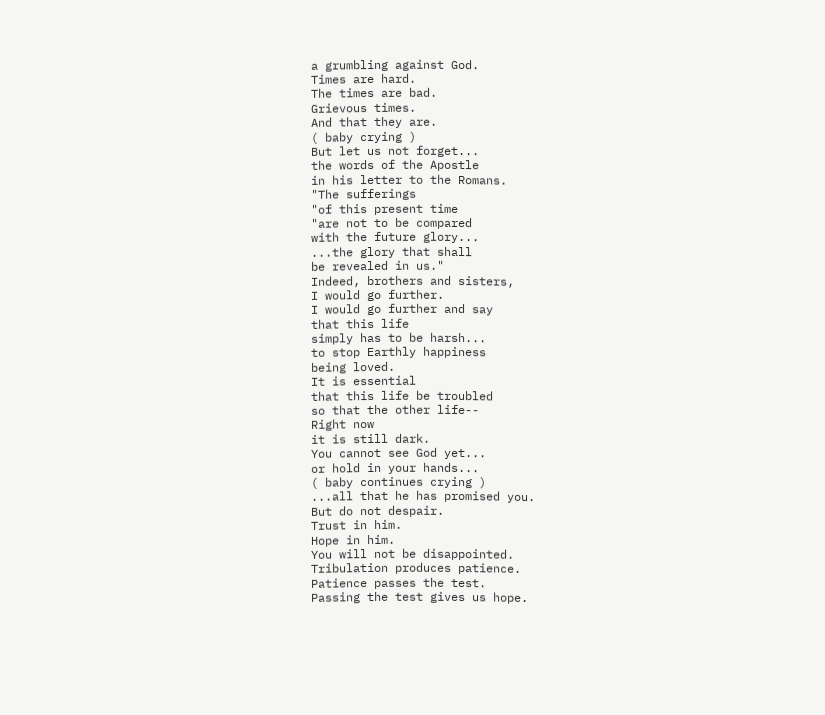a grumbling against God.
Times are hard.
The times are bad.
Grievous times.
And that they are.
( baby crying )
But let us not forget...
the words of the Apostle
in his letter to the Romans.
"The sufferings
"of this present time
"are not to be compared
with the future glory...
...the glory that shall
be revealed in us."
Indeed, brothers and sisters,
I would go further.
I would go further and say
that this life
simply has to be harsh...
to stop Earthly happiness
being loved.
It is essential
that this life be troubled
so that the other life--
Right now
it is still dark.
You cannot see God yet...
or hold in your hands...
( baby continues crying )
...all that he has promised you.
But do not despair.
Trust in him.
Hope in him.
You will not be disappointed.
Tribulation produces patience.
Patience passes the test.
Passing the test gives us hope.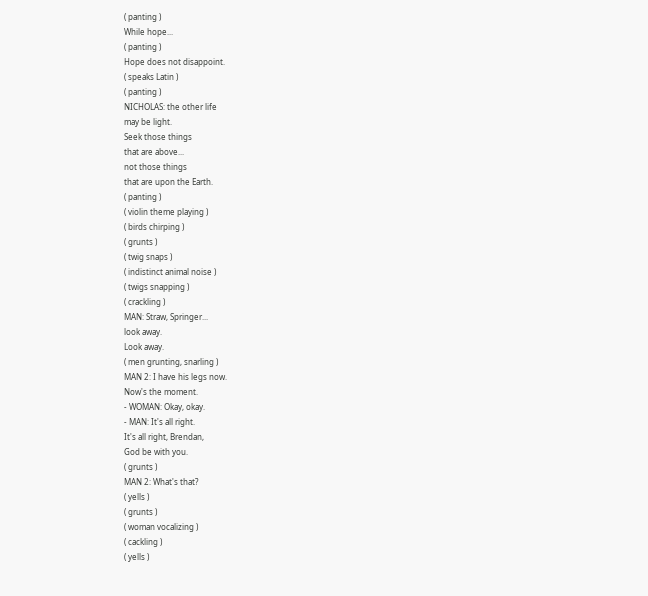( panting )
While hope...
( panting )
Hope does not disappoint.
( speaks Latin )
( panting )
NICHOLAS: the other life
may be light.
Seek those things
that are above...
not those things
that are upon the Earth.
( panting )
( violin theme playing )
( birds chirping )
( grunts )
( twig snaps )
( indistinct animal noise )
( twigs snapping )
( crackling )
MAN: Straw, Springer...
look away.
Look away.
( men grunting, snarling )
MAN 2: I have his legs now.
Now's the moment.
- WOMAN: Okay, okay.
- MAN: It's all right.
It's all right, Brendan,
God be with you.
( grunts )
MAN 2: What's that?
( yells )
( grunts )
( woman vocalizing )
( cackling )
( yells )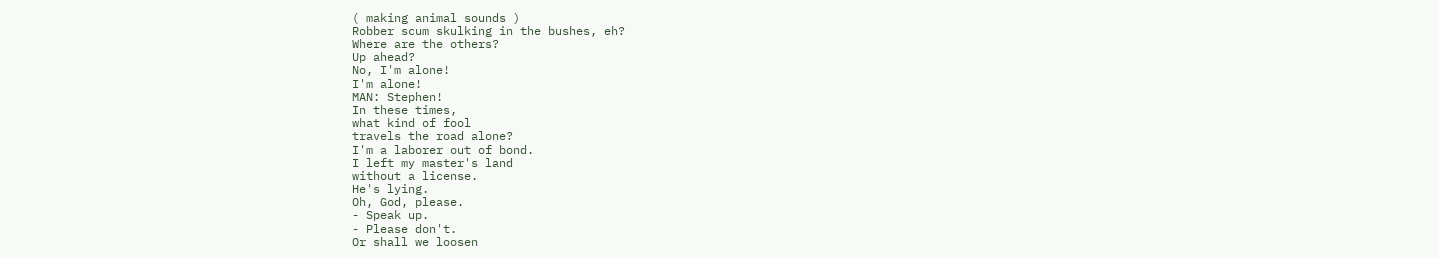( making animal sounds )
Robber scum skulking in the bushes, eh?
Where are the others?
Up ahead?
No, I'm alone!
I'm alone!
MAN: Stephen!
In these times,
what kind of fool
travels the road alone?
I'm a laborer out of bond.
I left my master's land
without a license.
He's lying.
Oh, God, please.
- Speak up.
- Please don't.
Or shall we loosen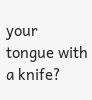your tongue with a knife?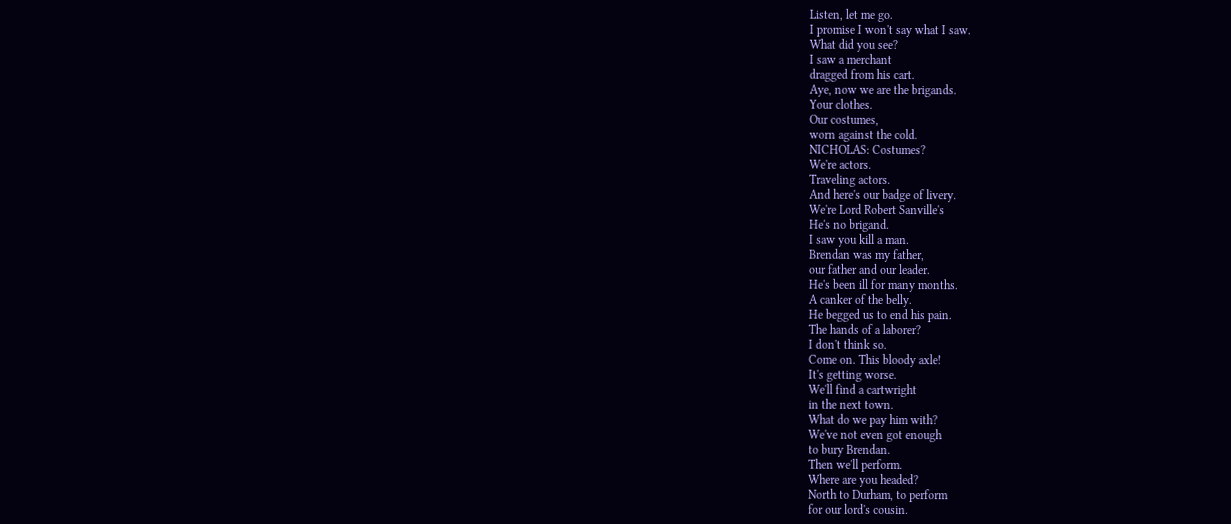Listen, let me go.
I promise I won't say what I saw.
What did you see?
I saw a merchant
dragged from his cart.
Aye, now we are the brigands.
Your clothes.
Our costumes,
worn against the cold.
NICHOLAS: Costumes?
We're actors.
Traveling actors.
And here's our badge of livery.
We're Lord Robert Sanville's
He's no brigand.
I saw you kill a man.
Brendan was my father,
our father and our leader.
He's been ill for many months.
A canker of the belly.
He begged us to end his pain.
The hands of a laborer?
I don't think so.
Come on. This bloody axle!
It's getting worse.
We'll find a cartwright
in the next town.
What do we pay him with?
We've not even got enough
to bury Brendan.
Then we'll perform.
Where are you headed?
North to Durham, to perform
for our lord's cousin.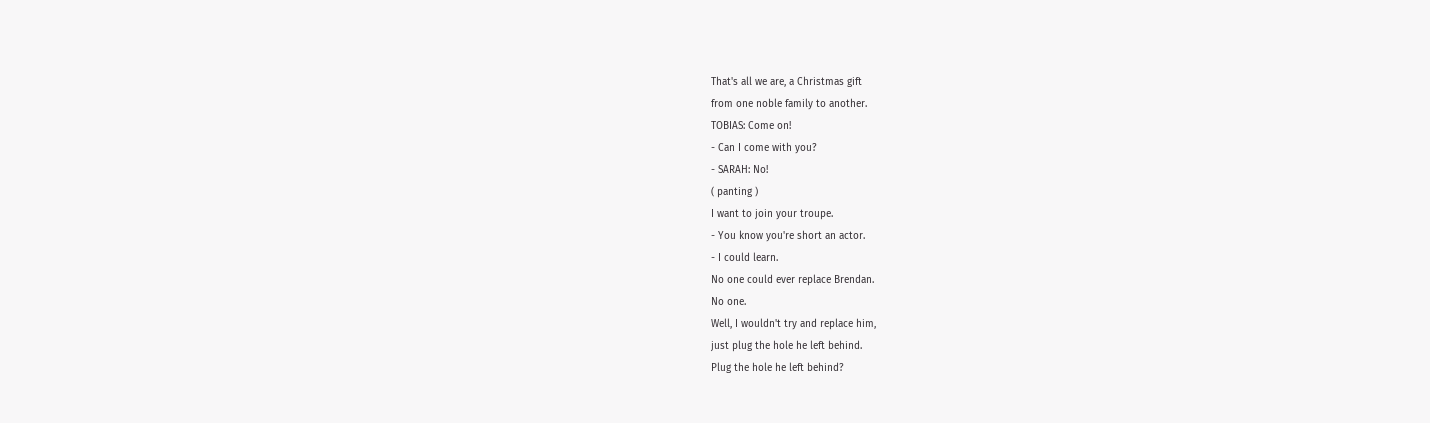That's all we are, a Christmas gift
from one noble family to another.
TOBIAS: Come on!
- Can I come with you?
- SARAH: No!
( panting )
I want to join your troupe.
- You know you're short an actor.
- I could learn.
No one could ever replace Brendan.
No one.
Well, I wouldn't try and replace him,
just plug the hole he left behind.
Plug the hole he left behind?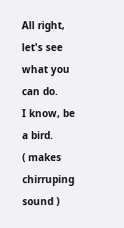All right,
let's see what you can do.
I know, be a bird.
( makes chirruping sound )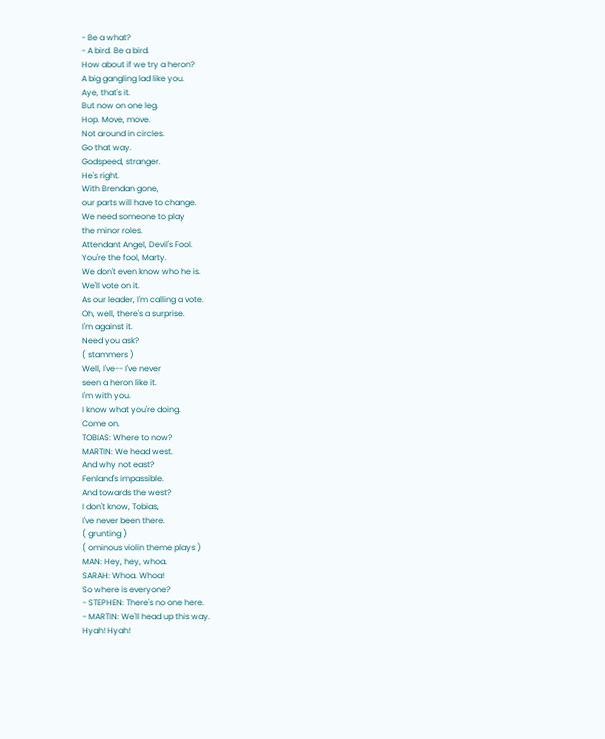- Be a what?
- A bird. Be a bird.
How about if we try a heron?
A big gangling lad like you.
Aye, that's it.
But now on one leg.
Hop. Move, move.
Not around in circles.
Go that way.
Godspeed, stranger.
He's right.
With Brendan gone,
our parts will have to change.
We need someone to play
the minor roles.
Attendant Angel, Devil's Fool.
You're the fool, Marty.
We don't even know who he is.
We'll vote on it.
As our leader, I'm calling a vote.
Oh, well, there's a surprise.
I'm against it.
Need you ask?
( stammers )
Well, I've-- I've never
seen a heron like it.
I'm with you.
I know what you're doing.
Come on.
TOBIAS: Where to now?
MARTIN: We head west.
And why not east?
Fenland's impassible.
And towards the west?
I don't know, Tobias,
I've never been there.
( grunting )
( ominous violin theme plays )
MAN: Hey, hey, whoa.
SARAH: Whoa. Whoa!
So where is everyone?
- STEPHEN: There's no one here.
- MARTIN: We'll head up this way.
Hyah! Hyah!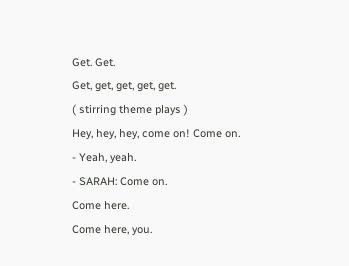Get. Get.
Get, get, get, get, get.
( stirring theme plays )
Hey, hey, hey, come on! Come on.
- Yeah, yeah.
- SARAH: Come on.
Come here.
Come here, you.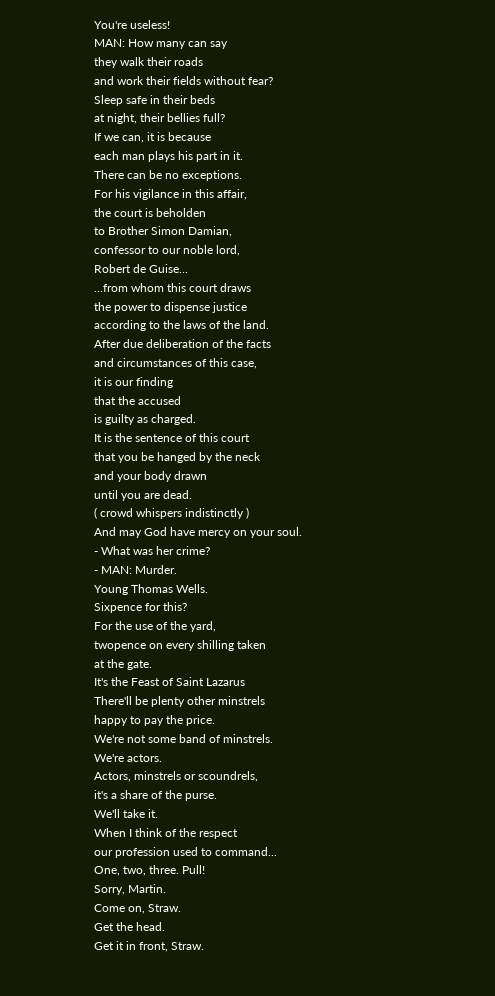You're useless!
MAN: How many can say
they walk their roads
and work their fields without fear?
Sleep safe in their beds
at night, their bellies full?
If we can, it is because
each man plays his part in it.
There can be no exceptions.
For his vigilance in this affair,
the court is beholden
to Brother Simon Damian,
confessor to our noble lord,
Robert de Guise...
...from whom this court draws
the power to dispense justice
according to the laws of the land.
After due deliberation of the facts
and circumstances of this case,
it is our finding
that the accused
is guilty as charged.
It is the sentence of this court
that you be hanged by the neck
and your body drawn
until you are dead.
( crowd whispers indistinctly )
And may God have mercy on your soul.
- What was her crime?
- MAN: Murder.
Young Thomas Wells.
Sixpence for this?
For the use of the yard,
twopence on every shilling taken
at the gate.
It's the Feast of Saint Lazarus
There'll be plenty other minstrels
happy to pay the price.
We're not some band of minstrels.
We're actors.
Actors, minstrels or scoundrels,
it's a share of the purse.
We'll take it.
When I think of the respect
our profession used to command...
One, two, three. Pull!
Sorry, Martin.
Come on, Straw.
Get the head.
Get it in front, Straw.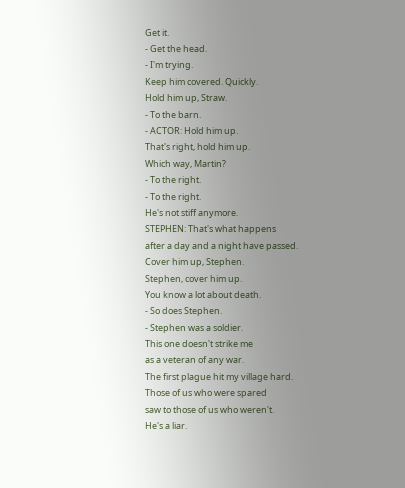Get it.
- Get the head.
- I'm trying.
Keep him covered. Quickly.
Hold him up, Straw.
- To the barn.
- ACTOR: Hold him up.
That's right, hold him up.
Which way, Martin?
- To the right.
- To the right.
He's not stiff anymore.
STEPHEN: That's what happens
after a day and a night have passed.
Cover him up, Stephen.
Stephen, cover him up.
You know a lot about death.
- So does Stephen.
- Stephen was a soldier.
This one doesn't strike me
as a veteran of any war.
The first plague hit my village hard.
Those of us who were spared
saw to those of us who weren't.
He's a liar.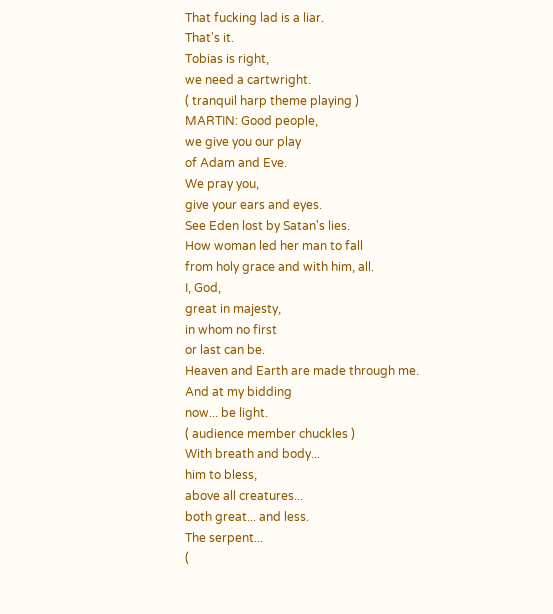That fucking lad is a liar.
That's it.
Tobias is right,
we need a cartwright.
( tranquil harp theme playing )
MARTIN: Good people,
we give you our play
of Adam and Eve.
We pray you,
give your ears and eyes.
See Eden lost by Satan's lies.
How woman led her man to fall
from holy grace and with him, all.
I, God,
great in majesty,
in whom no first
or last can be.
Heaven and Earth are made through me.
And at my bidding
now... be light.
( audience member chuckles )
With breath and body...
him to bless,
above all creatures...
both great... and less.
The serpent...
(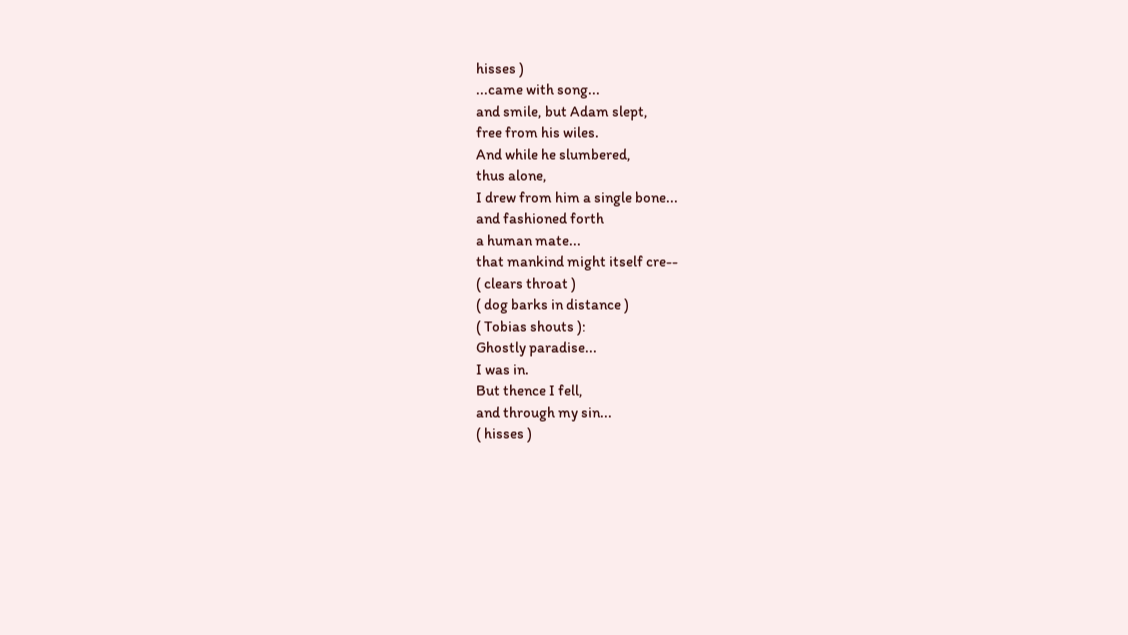hisses )
...came with song...
and smile, but Adam slept,
free from his wiles.
And while he slumbered,
thus alone,
I drew from him a single bone...
and fashioned forth
a human mate...
that mankind might itself cre--
( clears throat )
( dog barks in distance )
( Tobias shouts ):
Ghostly paradise...
I was in.
But thence I fell,
and through my sin...
( hisses )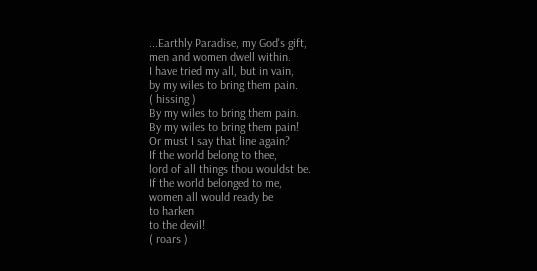...Earthly Paradise, my God's gift,
men and women dwell within.
I have tried my all, but in vain,
by my wiles to bring them pain.
( hissing )
By my wiles to bring them pain.
By my wiles to bring them pain!
Or must I say that line again?
If the world belong to thee,
lord of all things thou wouldst be.
If the world belonged to me,
women all would ready be
to harken
to the devil!
( roars )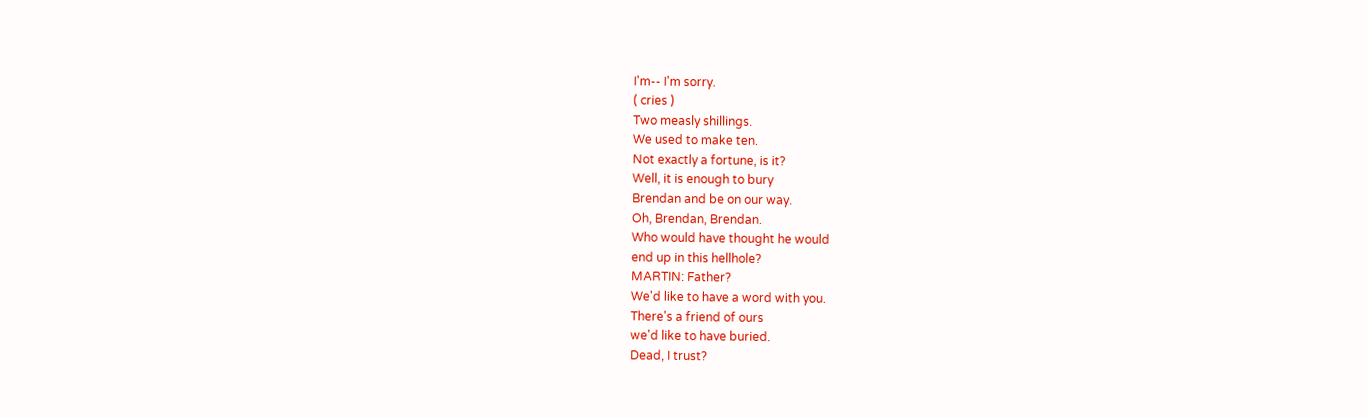I'm-- I'm sorry.
( cries )
Two measly shillings.
We used to make ten.
Not exactly a fortune, is it?
Well, it is enough to bury
Brendan and be on our way.
Oh, Brendan, Brendan.
Who would have thought he would
end up in this hellhole?
MARTIN: Father?
We'd like to have a word with you.
There's a friend of ours
we'd like to have buried.
Dead, I trust?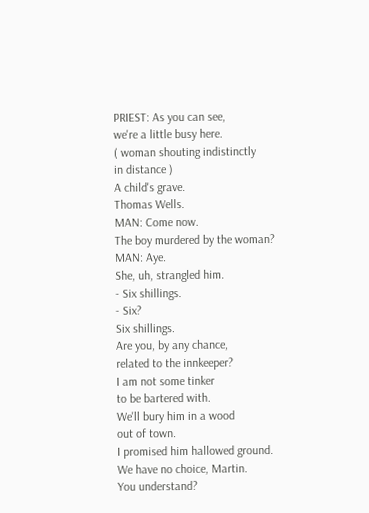PRIEST: As you can see,
we're a little busy here.
( woman shouting indistinctly
in distance )
A child's grave.
Thomas Wells.
MAN: Come now.
The boy murdered by the woman?
MAN: Aye.
She, uh, strangled him.
- Six shillings.
- Six?
Six shillings.
Are you, by any chance,
related to the innkeeper?
I am not some tinker
to be bartered with.
We'll bury him in a wood
out of town.
I promised him hallowed ground.
We have no choice, Martin.
You understand?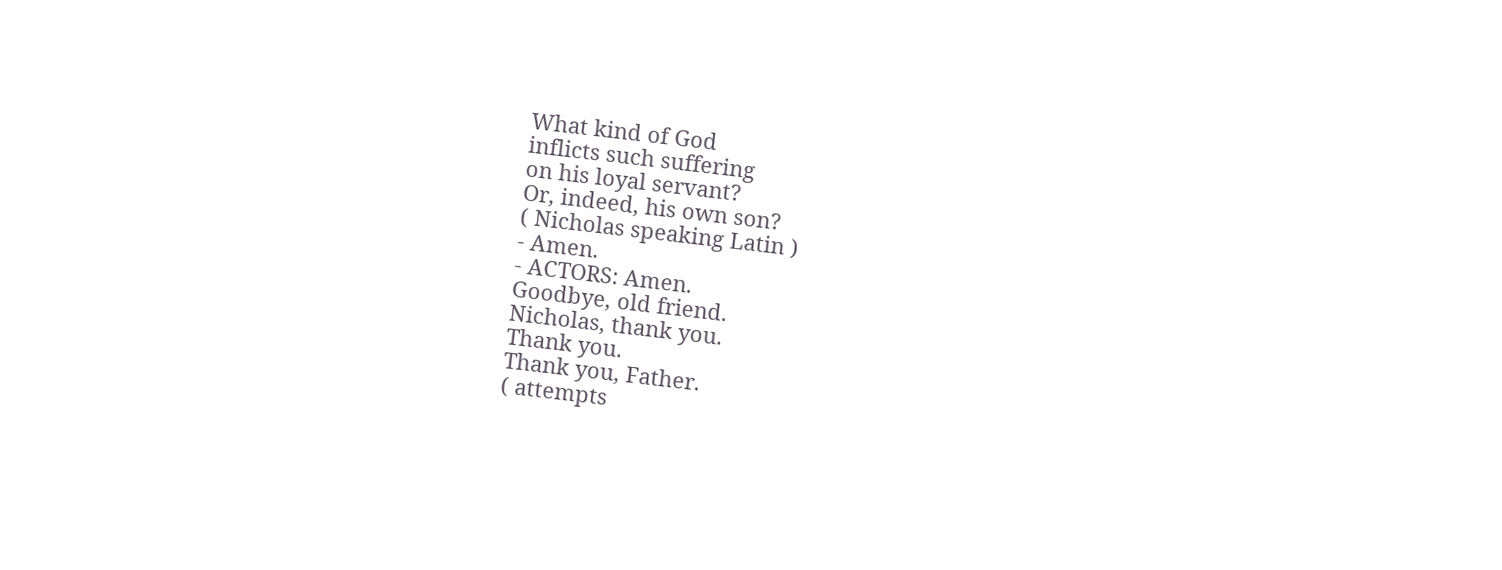What kind of God
inflicts such suffering
on his loyal servant?
Or, indeed, his own son?
( Nicholas speaking Latin )
- Amen.
- ACTORS: Amen.
Goodbye, old friend.
Nicholas, thank you.
Thank you.
Thank you, Father.
( attempts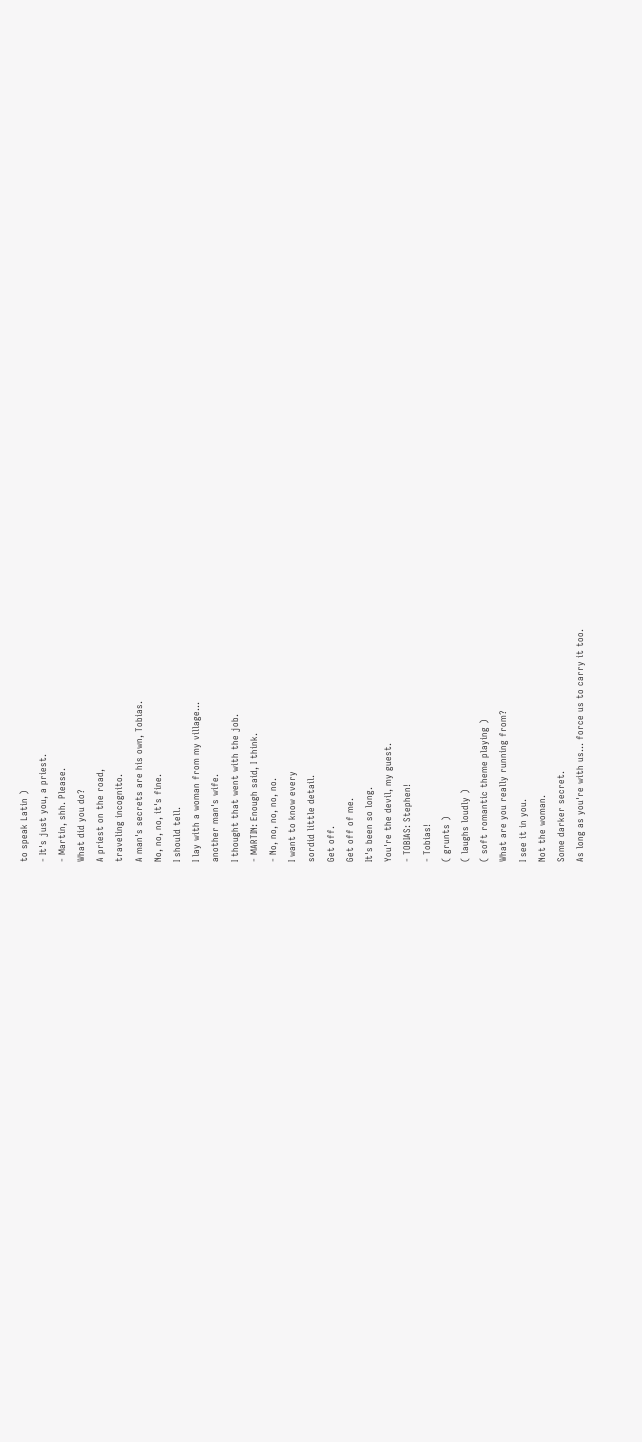to speak Latin )
- It's just you, a priest.
- Martin, shh. Please.
What did you do?
A priest on the road,
traveling incognito.
A man's secrets are his own, Tobias.
No, no, no, it's fine.
I should tell.
I lay with a woman from my village...
another man's wife.
I thought that went with the job.
- MARTIN: Enough said, I think.
- No, no, no, no, no.
I want to know every
sordid little detail.
Get off.
Get off of me.
It's been so long.
You're the devil, my guest.
- TOBIAS: Stephen!
- Tobias!
( grunts )
( laughs loudly )
( soft romantic theme playing )
What are you really running from?
I see it in you.
Not the woman.
Some darker secret.
As long as you're with us... force us to carry it too.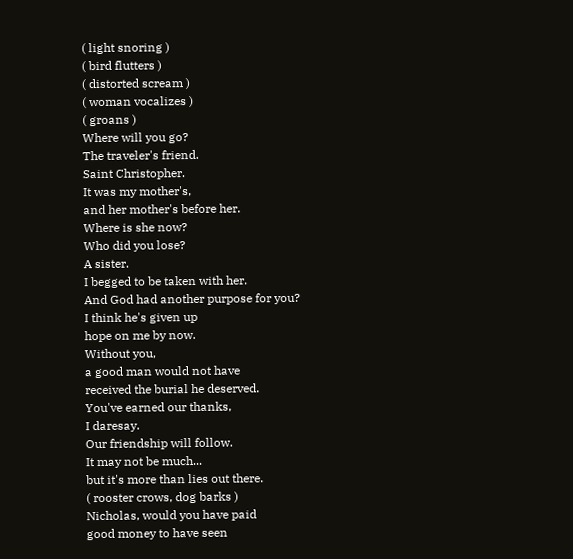( light snoring )
( bird flutters )
( distorted scream )
( woman vocalizes )
( groans )
Where will you go?
The traveler's friend.
Saint Christopher.
It was my mother's,
and her mother's before her.
Where is she now?
Who did you lose?
A sister.
I begged to be taken with her.
And God had another purpose for you?
I think he's given up
hope on me by now.
Without you,
a good man would not have
received the burial he deserved.
You've earned our thanks,
I daresay.
Our friendship will follow.
It may not be much...
but it's more than lies out there.
( rooster crows, dog barks )
Nicholas, would you have paid
good money to have seen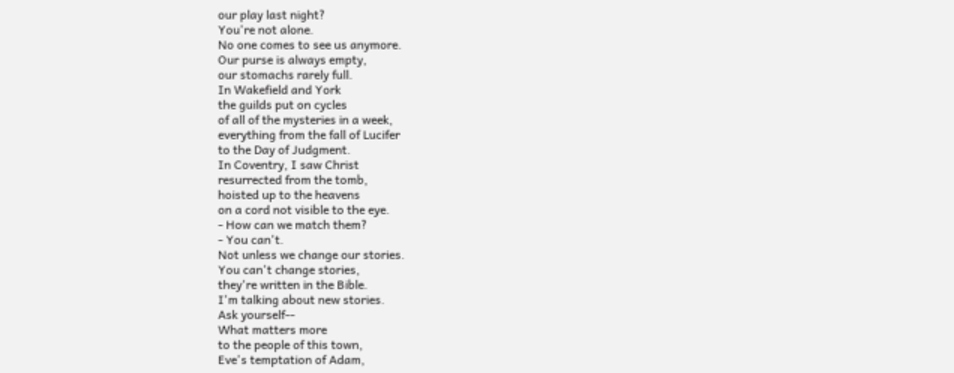our play last night?
You're not alone.
No one comes to see us anymore.
Our purse is always empty,
our stomachs rarely full.
In Wakefield and York
the guilds put on cycles
of all of the mysteries in a week,
everything from the fall of Lucifer
to the Day of Judgment.
In Coventry, I saw Christ
resurrected from the tomb,
hoisted up to the heavens
on a cord not visible to the eye.
- How can we match them?
- You can't.
Not unless we change our stories.
You can't change stories,
they're written in the Bible.
I'm talking about new stories.
Ask yourself--
What matters more
to the people of this town,
Eve's temptation of Adam,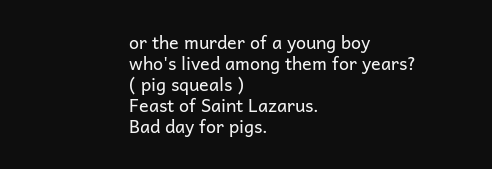or the murder of a young boy
who's lived among them for years?
( pig squeals )
Feast of Saint Lazarus.
Bad day for pigs.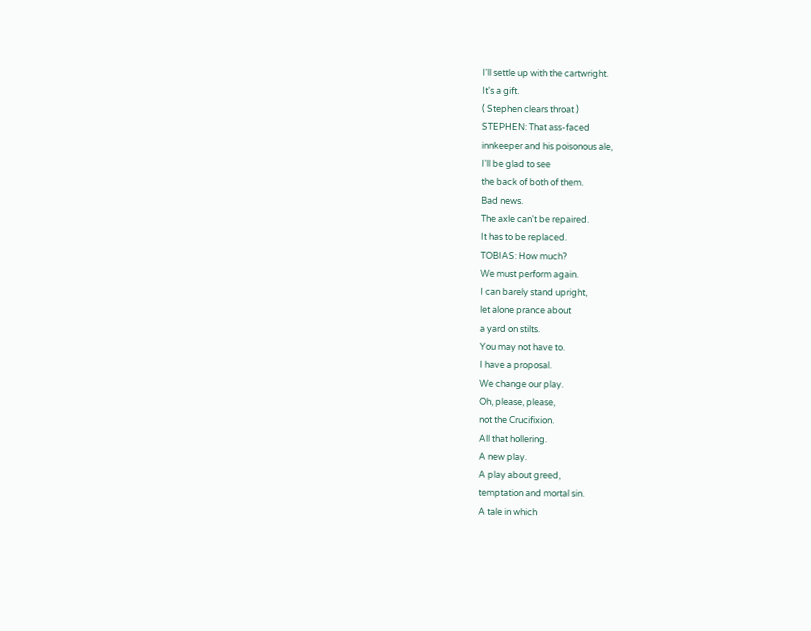I'll settle up with the cartwright.
It's a gift.
( Stephen clears throat )
STEPHEN: That ass-faced
innkeeper and his poisonous ale,
I'll be glad to see
the back of both of them.
Bad news.
The axle can't be repaired.
It has to be replaced.
TOBIAS: How much?
We must perform again.
I can barely stand upright,
let alone prance about
a yard on stilts.
You may not have to.
I have a proposal.
We change our play.
Oh, please, please,
not the Crucifixion.
All that hollering.
A new play.
A play about greed,
temptation and mortal sin.
A tale in which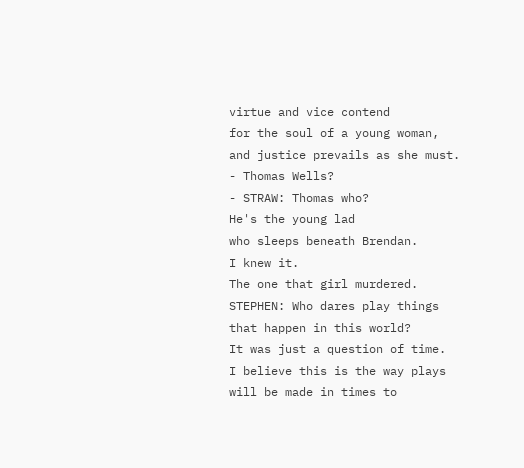virtue and vice contend
for the soul of a young woman,
and justice prevails as she must.
- Thomas Wells?
- STRAW: Thomas who?
He's the young lad
who sleeps beneath Brendan.
I knew it.
The one that girl murdered.
STEPHEN: Who dares play things
that happen in this world?
It was just a question of time.
I believe this is the way plays
will be made in times to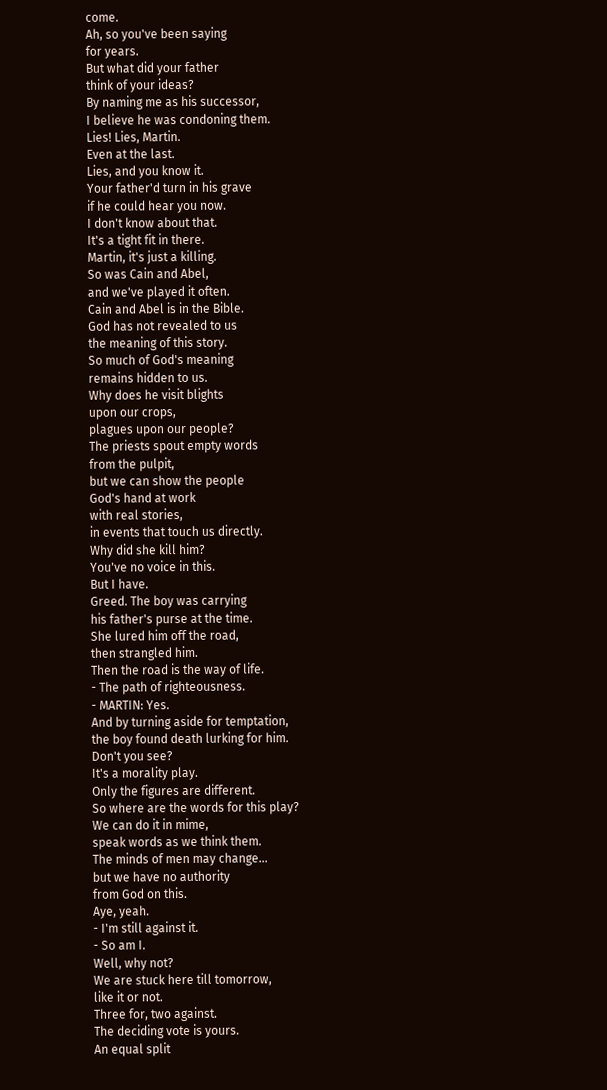come.
Ah, so you've been saying
for years.
But what did your father
think of your ideas?
By naming me as his successor,
I believe he was condoning them.
Lies! Lies, Martin.
Even at the last.
Lies, and you know it.
Your father'd turn in his grave
if he could hear you now.
I don't know about that.
It's a tight fit in there.
Martin, it's just a killing.
So was Cain and Abel,
and we've played it often.
Cain and Abel is in the Bible.
God has not revealed to us
the meaning of this story.
So much of God's meaning
remains hidden to us.
Why does he visit blights
upon our crops,
plagues upon our people?
The priests spout empty words
from the pulpit,
but we can show the people
God's hand at work
with real stories,
in events that touch us directly.
Why did she kill him?
You've no voice in this.
But I have.
Greed. The boy was carrying
his father's purse at the time.
She lured him off the road,
then strangled him.
Then the road is the way of life.
- The path of righteousness.
- MARTIN: Yes.
And by turning aside for temptation,
the boy found death lurking for him.
Don't you see?
It's a morality play.
Only the figures are different.
So where are the words for this play?
We can do it in mime,
speak words as we think them.
The minds of men may change...
but we have no authority
from God on this.
Aye, yeah.
- I'm still against it.
- So am I.
Well, why not?
We are stuck here till tomorrow,
like it or not.
Three for, two against.
The deciding vote is yours.
An equal split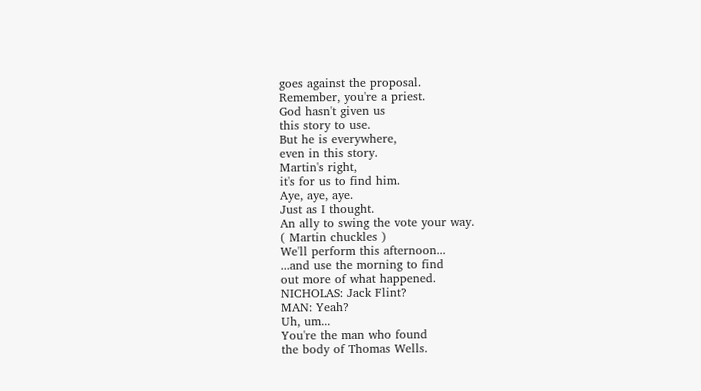goes against the proposal.
Remember, you're a priest.
God hasn't given us
this story to use.
But he is everywhere,
even in this story.
Martin's right,
it's for us to find him.
Aye, aye, aye.
Just as I thought.
An ally to swing the vote your way.
( Martin chuckles )
We'll perform this afternoon...
...and use the morning to find
out more of what happened.
NICHOLAS: Jack Flint?
MAN: Yeah?
Uh, um...
You're the man who found
the body of Thomas Wells.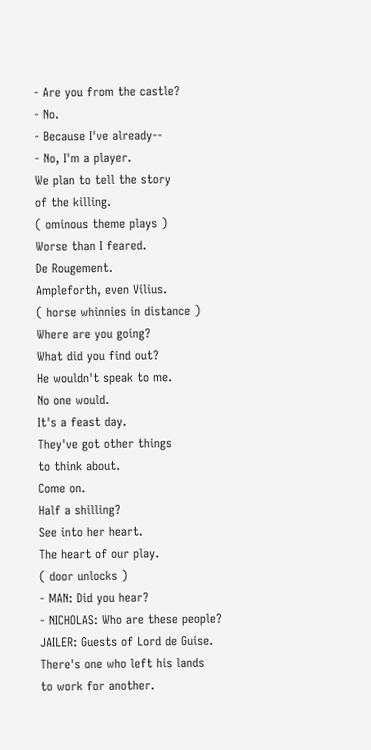- Are you from the castle?
- No.
- Because I've already--
- No, I'm a player.
We plan to tell the story
of the killing.
( ominous theme plays )
Worse than I feared.
De Rougement.
Ampleforth, even Vilius.
( horse whinnies in distance )
Where are you going?
What did you find out?
He wouldn't speak to me.
No one would.
It's a feast day.
They've got other things
to think about.
Come on.
Half a shilling?
See into her heart.
The heart of our play.
( door unlocks )
- MAN: Did you hear?
- NICHOLAS: Who are these people?
JAILER: Guests of Lord de Guise.
There's one who left his lands
to work for another.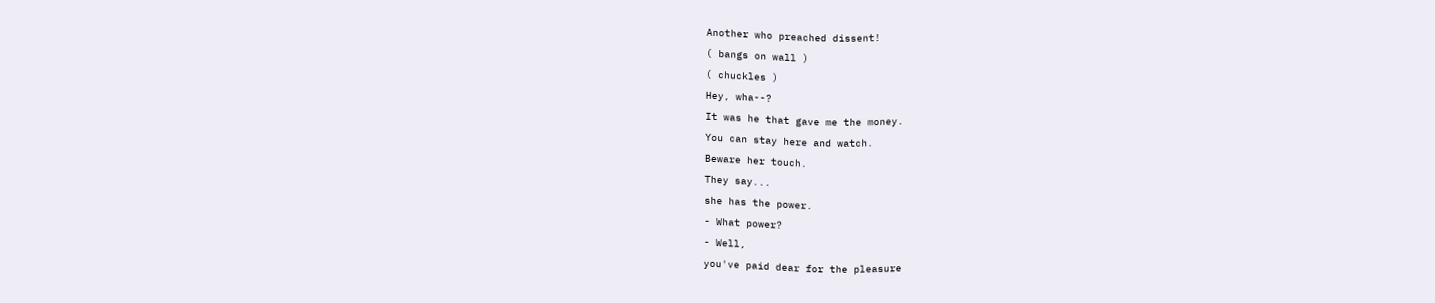Another who preached dissent!
( bangs on wall )
( chuckles )
Hey, wha--?
It was he that gave me the money.
You can stay here and watch.
Beware her touch.
They say...
she has the power.
- What power?
- Well,
you've paid dear for the pleasure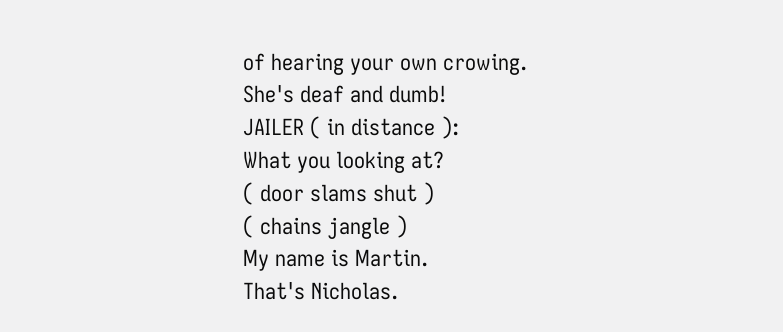of hearing your own crowing.
She's deaf and dumb!
JAILER ( in distance ):
What you looking at?
( door slams shut )
( chains jangle )
My name is Martin.
That's Nicholas.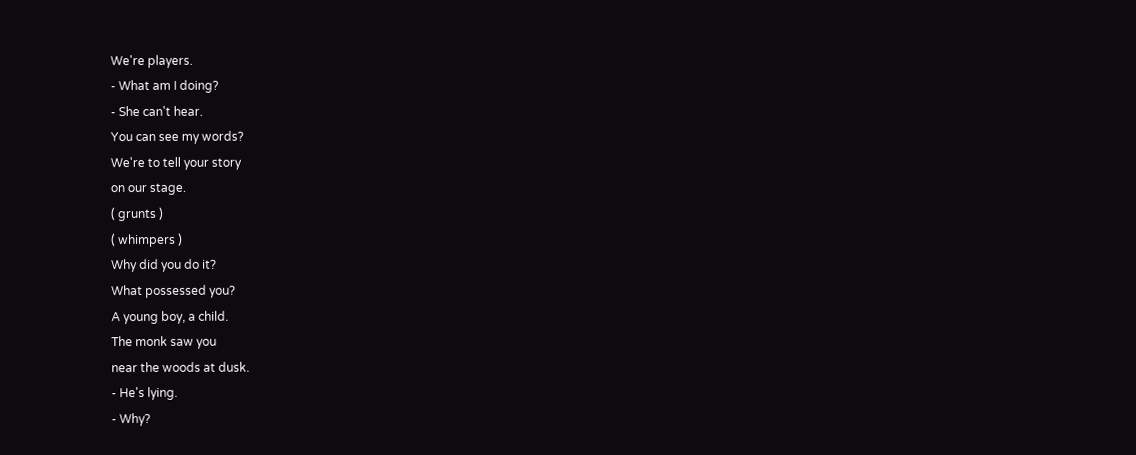We're players.
- What am I doing?
- She can't hear.
You can see my words?
We're to tell your story
on our stage.
( grunts )
( whimpers )
Why did you do it?
What possessed you?
A young boy, a child.
The monk saw you
near the woods at dusk.
- He's lying.
- Why?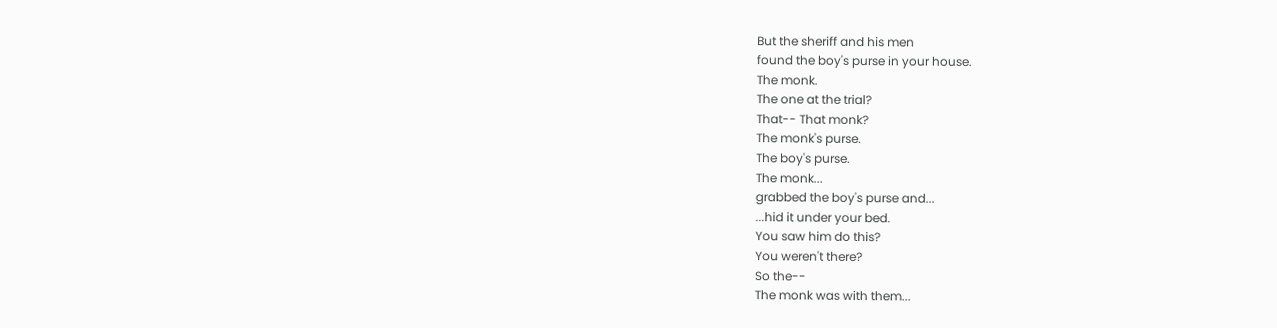But the sheriff and his men
found the boy's purse in your house.
The monk.
The one at the trial?
That-- That monk?
The monk's purse.
The boy's purse.
The monk...
grabbed the boy's purse and...
...hid it under your bed.
You saw him do this?
You weren't there?
So the--
The monk was with them...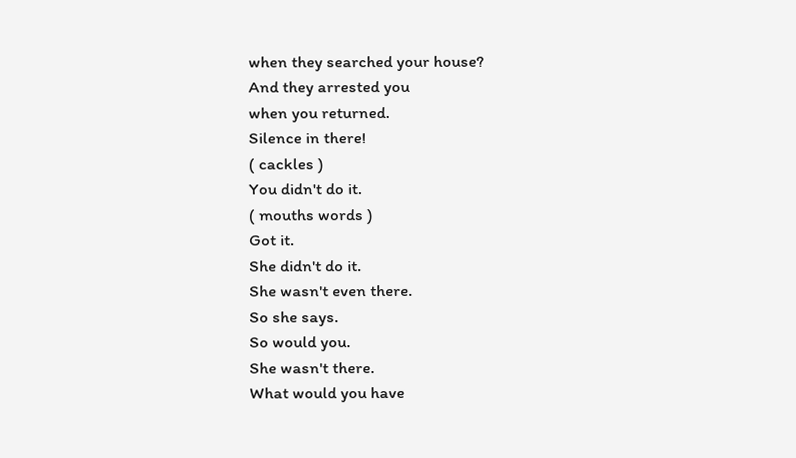when they searched your house?
And they arrested you
when you returned.
Silence in there!
( cackles )
You didn't do it.
( mouths words )
Got it.
She didn't do it.
She wasn't even there.
So she says.
So would you.
She wasn't there.
What would you have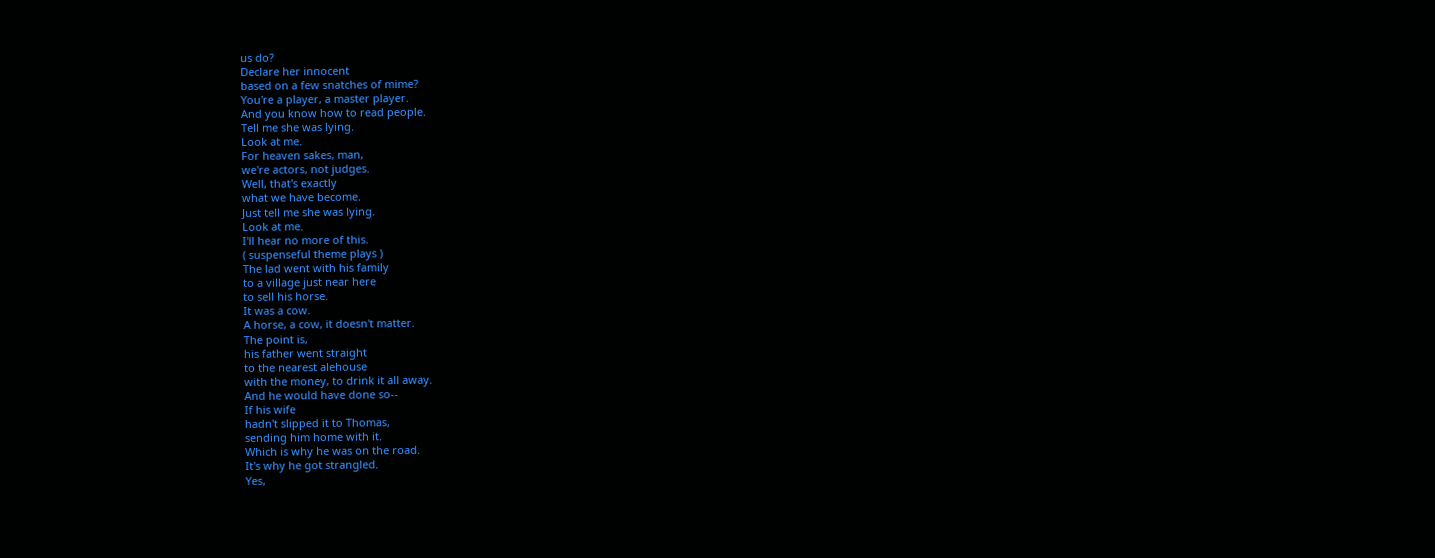us do?
Declare her innocent
based on a few snatches of mime?
You're a player, a master player.
And you know how to read people.
Tell me she was lying.
Look at me.
For heaven sakes, man,
we're actors, not judges.
Well, that's exactly
what we have become.
Just tell me she was lying.
Look at me.
I'll hear no more of this.
( suspenseful theme plays )
The lad went with his family
to a village just near here
to sell his horse.
It was a cow.
A horse, a cow, it doesn't matter.
The point is,
his father went straight
to the nearest alehouse
with the money, to drink it all away.
And he would have done so--
If his wife
hadn't slipped it to Thomas,
sending him home with it.
Which is why he was on the road.
It's why he got strangled.
Yes,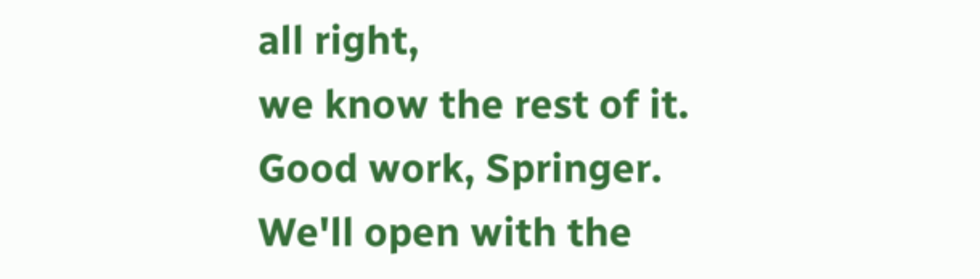all right,
we know the rest of it.
Good work, Springer.
We'll open with the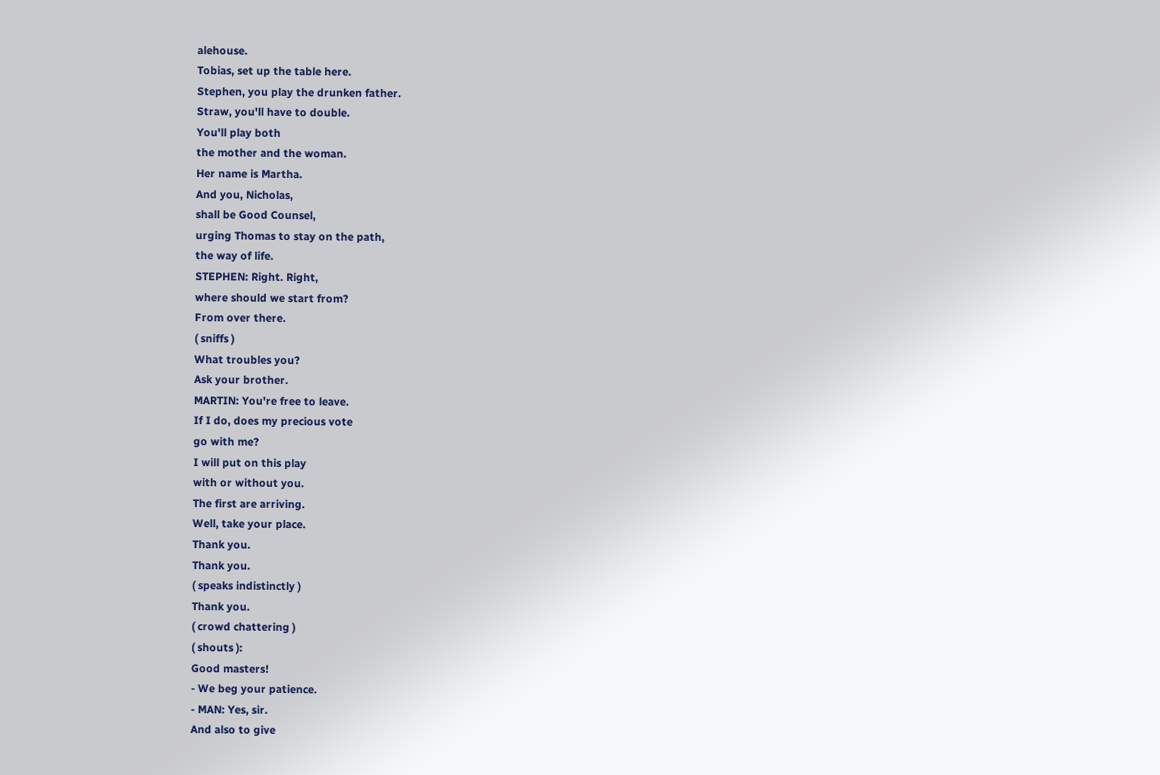alehouse.
Tobias, set up the table here.
Stephen, you play the drunken father.
Straw, you'll have to double.
You'll play both
the mother and the woman.
Her name is Martha.
And you, Nicholas,
shall be Good Counsel,
urging Thomas to stay on the path,
the way of life.
STEPHEN: Right. Right,
where should we start from?
From over there.
( sniffs )
What troubles you?
Ask your brother.
MARTIN: You're free to leave.
If I do, does my precious vote
go with me?
I will put on this play
with or without you.
The first are arriving.
Well, take your place.
Thank you.
Thank you.
( speaks indistinctly )
Thank you.
( crowd chattering )
( shouts ):
Good masters!
- We beg your patience.
- MAN: Yes, sir.
And also to give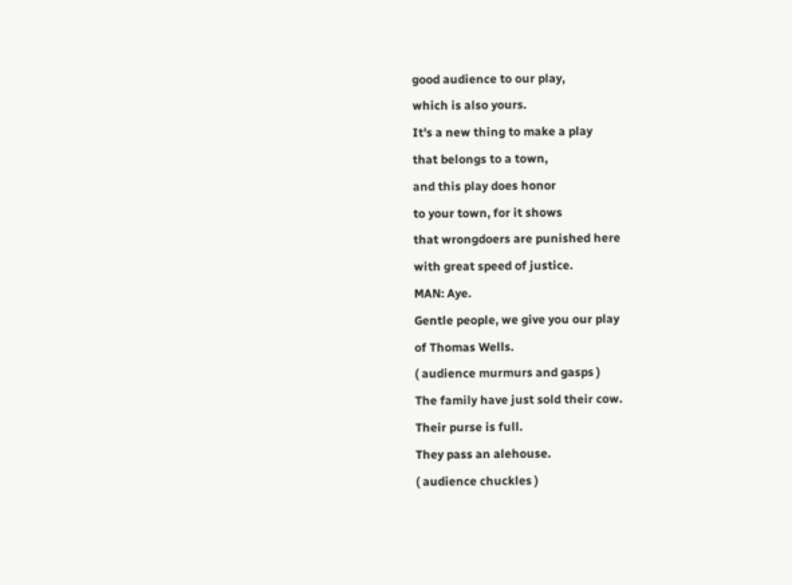good audience to our play,
which is also yours.
It's a new thing to make a play
that belongs to a town,
and this play does honor
to your town, for it shows
that wrongdoers are punished here
with great speed of justice.
MAN: Aye.
Gentle people, we give you our play
of Thomas Wells.
( audience murmurs and gasps )
The family have just sold their cow.
Their purse is full.
They pass an alehouse.
( audience chuckles )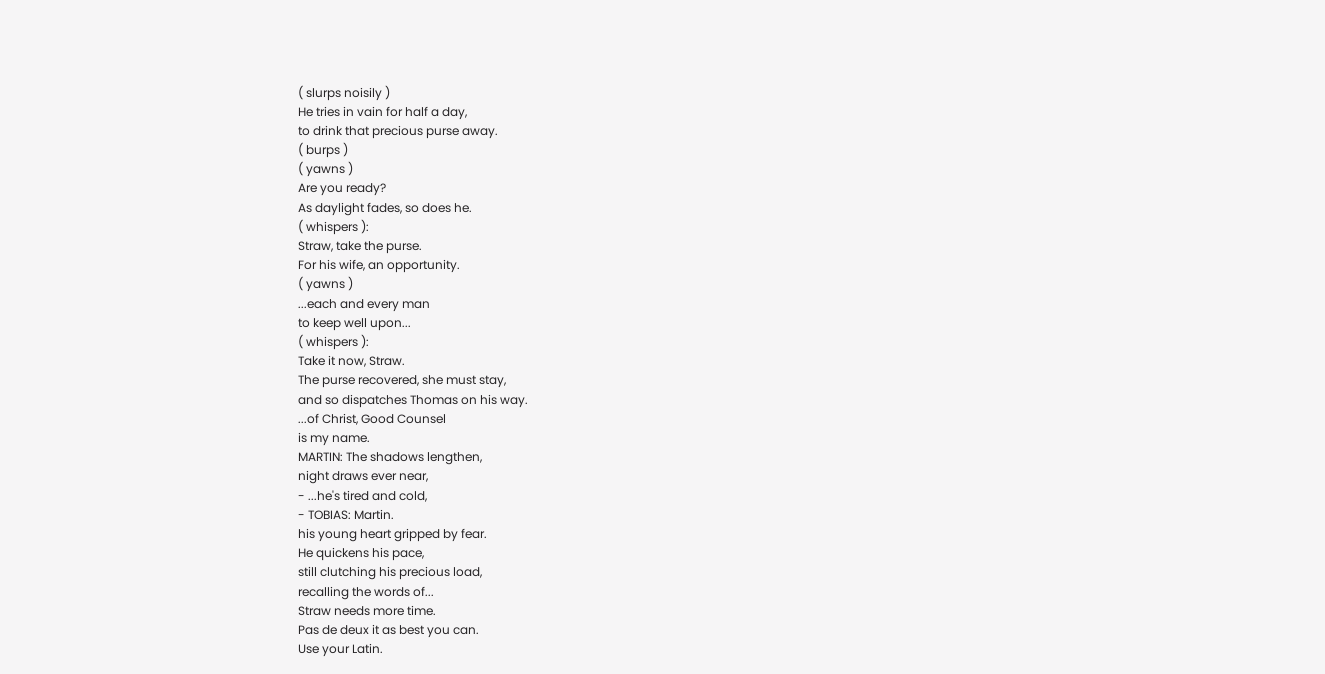( slurps noisily )
He tries in vain for half a day,
to drink that precious purse away.
( burps )
( yawns )
Are you ready?
As daylight fades, so does he.
( whispers ):
Straw, take the purse.
For his wife, an opportunity.
( yawns )
...each and every man
to keep well upon...
( whispers ):
Take it now, Straw.
The purse recovered, she must stay,
and so dispatches Thomas on his way.
...of Christ, Good Counsel
is my name.
MARTIN: The shadows lengthen,
night draws ever near,
- ...he's tired and cold,
- TOBIAS: Martin.
his young heart gripped by fear.
He quickens his pace,
still clutching his precious load,
recalling the words of...
Straw needs more time.
Pas de deux it as best you can.
Use your Latin.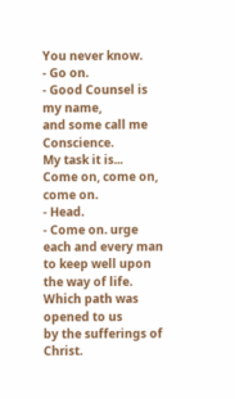You never know.
- Go on.
- Good Counsel is my name,
and some call me Conscience.
My task it is...
Come on, come on, come on.
- Head.
- Come on. urge each and every man
to keep well upon the way of life.
Which path was opened to us
by the sufferings of Christ.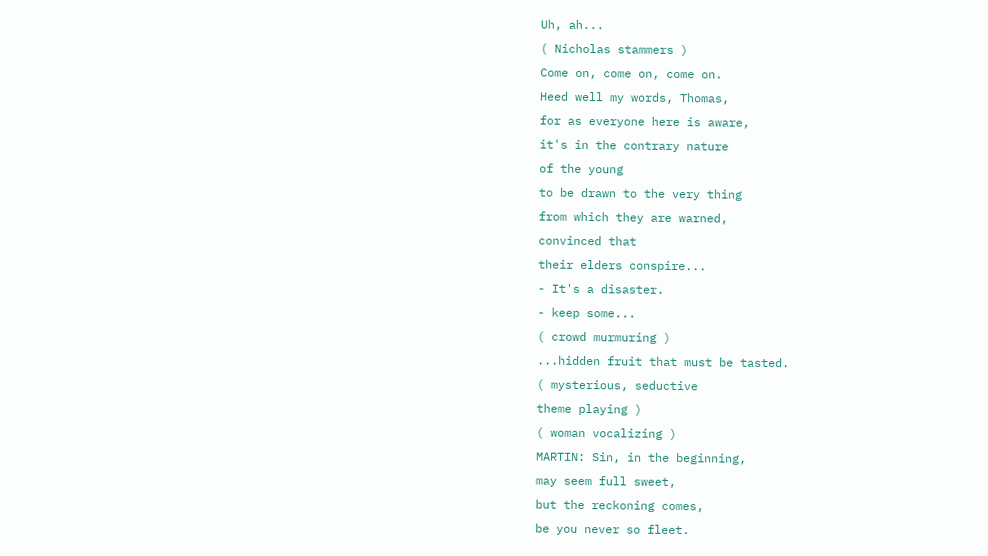Uh, ah...
( Nicholas stammers )
Come on, come on, come on.
Heed well my words, Thomas,
for as everyone here is aware,
it's in the contrary nature
of the young
to be drawn to the very thing
from which they are warned,
convinced that
their elders conspire...
- It's a disaster.
- keep some...
( crowd murmuring )
...hidden fruit that must be tasted.
( mysterious, seductive
theme playing )
( woman vocalizing )
MARTIN: Sin, in the beginning,
may seem full sweet,
but the reckoning comes,
be you never so fleet.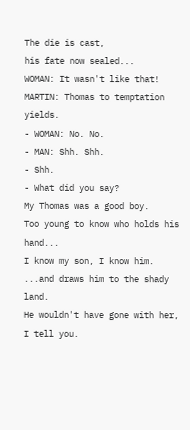The die is cast,
his fate now sealed...
WOMAN: It wasn't like that!
MARTIN: Thomas to temptation yields.
- WOMAN: No. No.
- MAN: Shh. Shh.
- Shh.
- What did you say?
My Thomas was a good boy.
Too young to know who holds his hand...
I know my son, I know him.
...and draws him to the shady land.
He wouldn't have gone with her,
I tell you.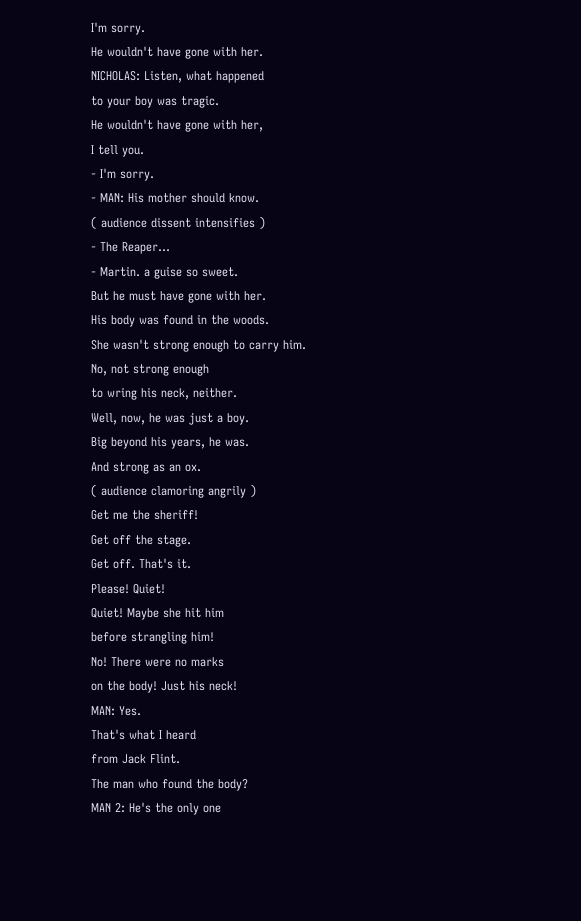I'm sorry.
He wouldn't have gone with her.
NICHOLAS: Listen, what happened
to your boy was tragic.
He wouldn't have gone with her,
I tell you.
- I'm sorry.
- MAN: His mother should know.
( audience dissent intensifies )
- The Reaper...
- Martin. a guise so sweet.
But he must have gone with her.
His body was found in the woods.
She wasn't strong enough to carry him.
No, not strong enough
to wring his neck, neither.
Well, now, he was just a boy.
Big beyond his years, he was.
And strong as an ox.
( audience clamoring angrily )
Get me the sheriff!
Get off the stage.
Get off. That's it.
Please! Quiet!
Quiet! Maybe she hit him
before strangling him!
No! There were no marks
on the body! Just his neck!
MAN: Yes.
That's what I heard
from Jack Flint.
The man who found the body?
MAN 2: He's the only one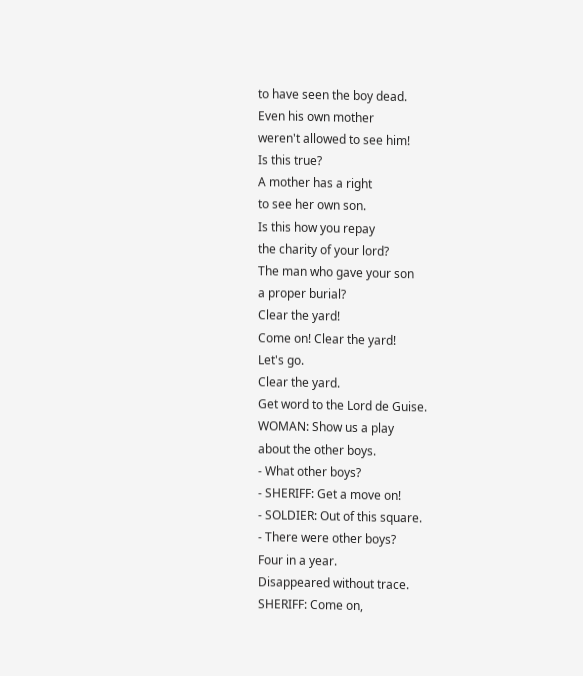to have seen the boy dead.
Even his own mother
weren't allowed to see him!
Is this true?
A mother has a right
to see her own son.
Is this how you repay
the charity of your lord?
The man who gave your son
a proper burial?
Clear the yard!
Come on! Clear the yard!
Let's go.
Clear the yard.
Get word to the Lord de Guise.
WOMAN: Show us a play
about the other boys.
- What other boys?
- SHERIFF: Get a move on!
- SOLDIER: Out of this square.
- There were other boys?
Four in a year.
Disappeared without trace.
SHERIFF: Come on,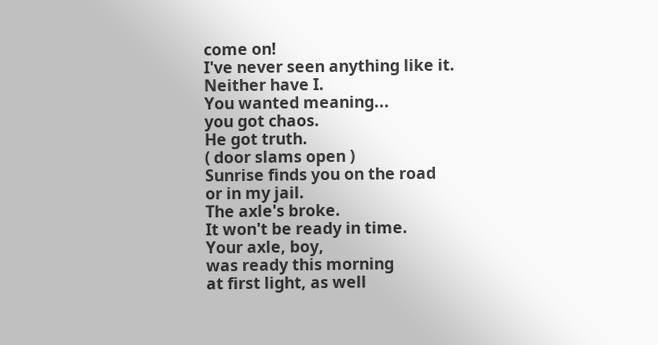come on!
I've never seen anything like it.
Neither have I.
You wanted meaning...
you got chaos.
He got truth.
( door slams open )
Sunrise finds you on the road
or in my jail.
The axle's broke.
It won't be ready in time.
Your axle, boy,
was ready this morning
at first light, as well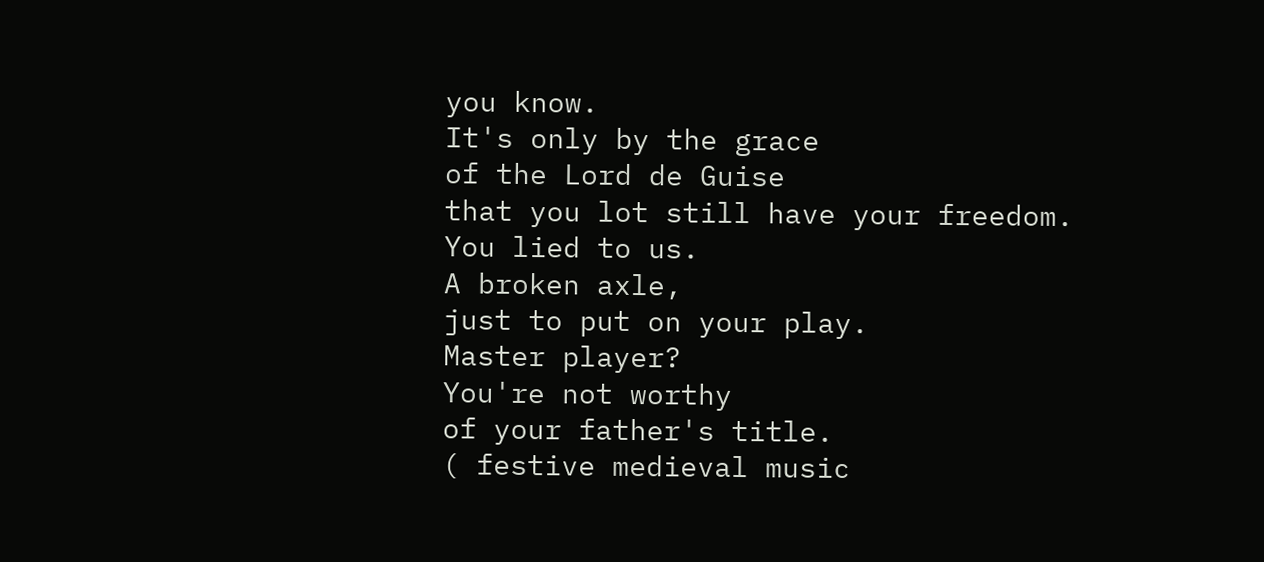you know.
It's only by the grace
of the Lord de Guise
that you lot still have your freedom.
You lied to us.
A broken axle,
just to put on your play.
Master player?
You're not worthy
of your father's title.
( festive medieval music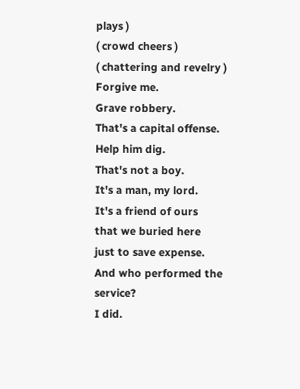plays )
( crowd cheers )
( chattering and revelry )
Forgive me.
Grave robbery.
That's a capital offense.
Help him dig.
That's not a boy.
It's a man, my lord.
It's a friend of ours
that we buried here
just to save expense.
And who performed the service?
I did.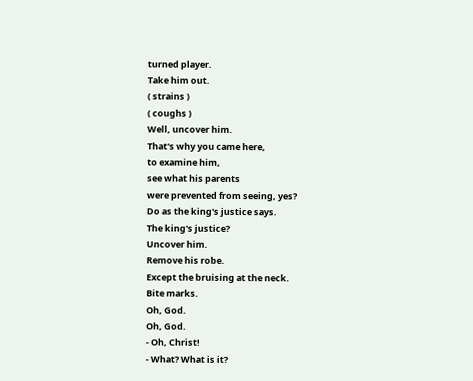turned player.
Take him out.
( strains )
( coughs )
Well, uncover him.
That's why you came here,
to examine him,
see what his parents
were prevented from seeing, yes?
Do as the king's justice says.
The king's justice?
Uncover him.
Remove his robe.
Except the bruising at the neck.
Bite marks.
Oh, God.
Oh, God.
- Oh, Christ!
- What? What is it?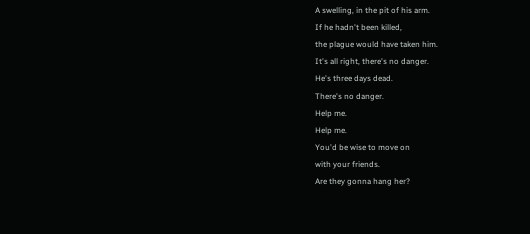A swelling, in the pit of his arm.
If he hadn't been killed,
the plague would have taken him.
It's all right, there's no danger.
He's three days dead.
There's no danger.
Help me.
Help me.
You'd be wise to move on
with your friends.
Are they gonna hang her?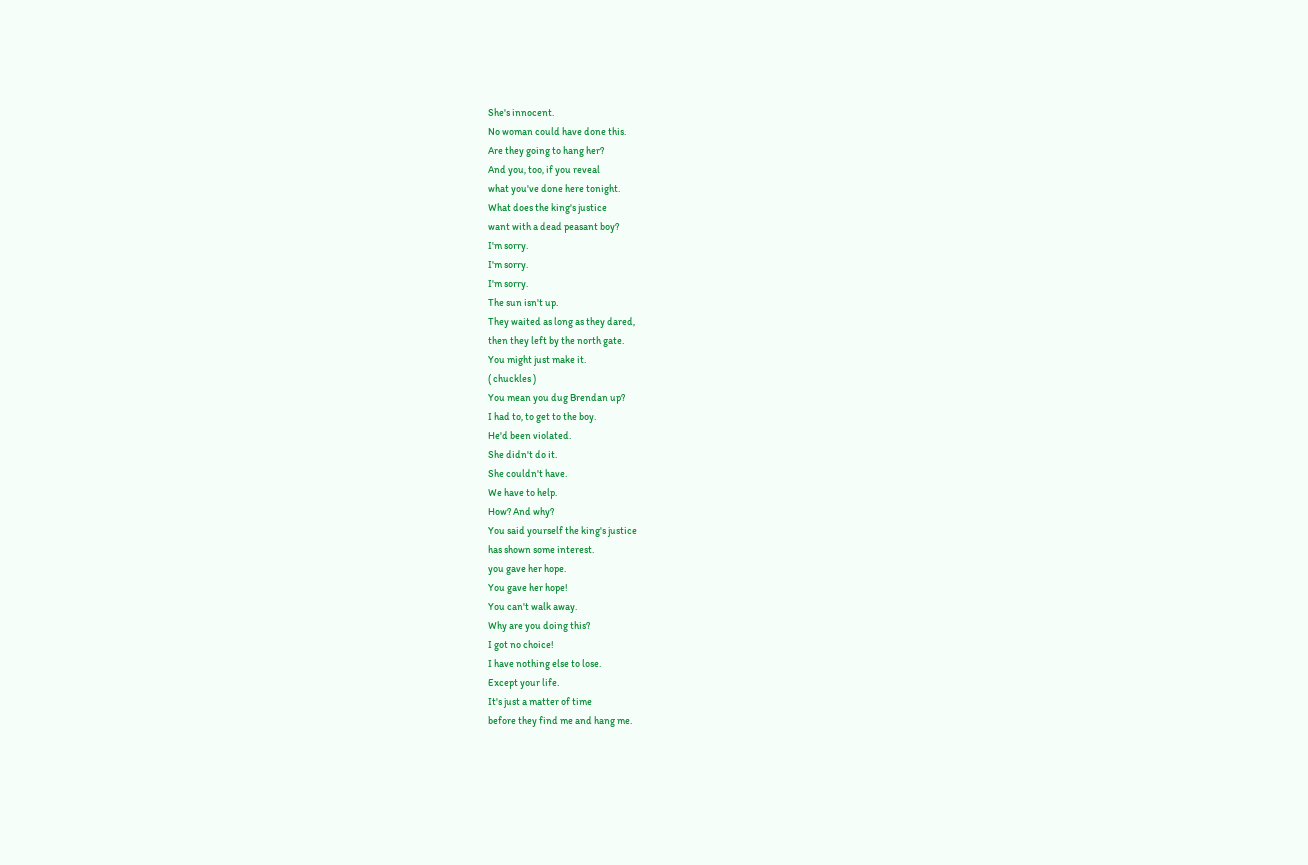She's innocent.
No woman could have done this.
Are they going to hang her?
And you, too, if you reveal
what you've done here tonight.
What does the king's justice
want with a dead peasant boy?
I'm sorry.
I'm sorry.
I'm sorry.
The sun isn't up.
They waited as long as they dared,
then they left by the north gate.
You might just make it.
( chuckles )
You mean you dug Brendan up?
I had to, to get to the boy.
He'd been violated.
She didn't do it.
She couldn't have.
We have to help.
How? And why?
You said yourself the king's justice
has shown some interest.
you gave her hope.
You gave her hope!
You can't walk away.
Why are you doing this?
I got no choice!
I have nothing else to lose.
Except your life.
It's just a matter of time
before they find me and hang me.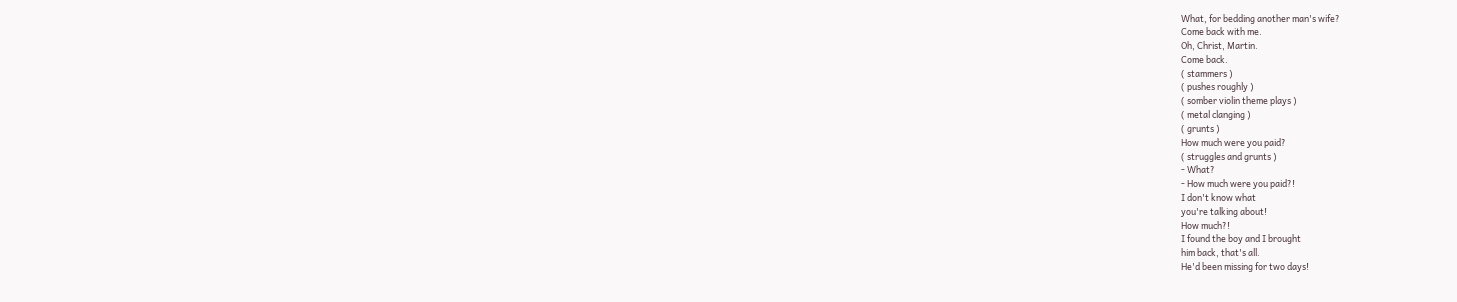What, for bedding another man's wife?
Come back with me.
Oh, Christ, Martin.
Come back.
( stammers )
( pushes roughly )
( somber violin theme plays )
( metal clanging )
( grunts )
How much were you paid?
( struggles and grunts )
- What?
- How much were you paid?!
I don't know what
you're talking about!
How much?!
I found the boy and I brought
him back, that's all.
He'd been missing for two days!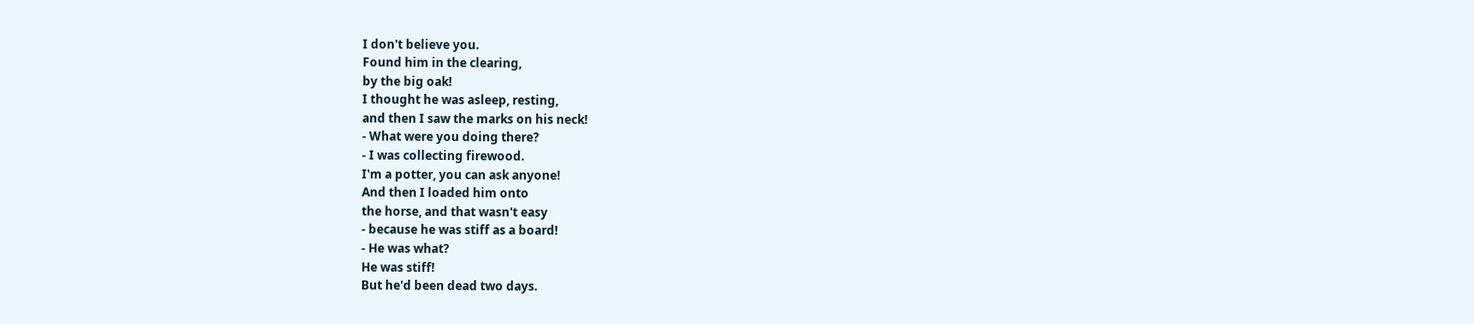I don't believe you.
Found him in the clearing,
by the big oak!
I thought he was asleep, resting,
and then I saw the marks on his neck!
- What were you doing there?
- I was collecting firewood.
I'm a potter, you can ask anyone!
And then I loaded him onto
the horse, and that wasn't easy
- because he was stiff as a board!
- He was what?
He was stiff!
But he'd been dead two days.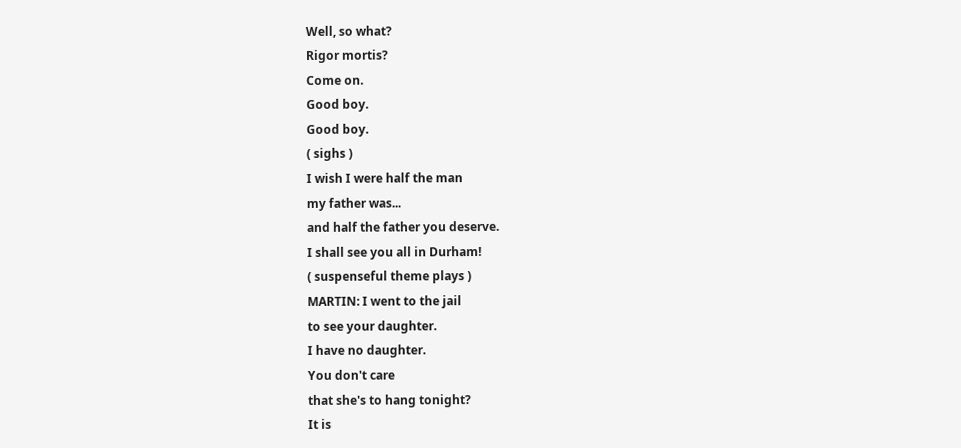Well, so what?
Rigor mortis?
Come on.
Good boy.
Good boy.
( sighs )
I wish I were half the man
my father was...
and half the father you deserve.
I shall see you all in Durham!
( suspenseful theme plays )
MARTIN: I went to the jail
to see your daughter.
I have no daughter.
You don't care
that she's to hang tonight?
It is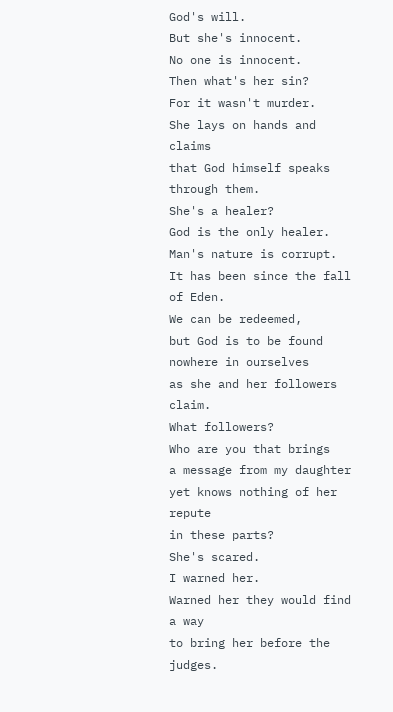God's will.
But she's innocent.
No one is innocent.
Then what's her sin?
For it wasn't murder.
She lays on hands and claims
that God himself speaks through them.
She's a healer?
God is the only healer.
Man's nature is corrupt.
It has been since the fall of Eden.
We can be redeemed,
but God is to be found
nowhere in ourselves
as she and her followers claim.
What followers?
Who are you that brings
a message from my daughter
yet knows nothing of her repute
in these parts?
She's scared.
I warned her.
Warned her they would find a way
to bring her before the judges.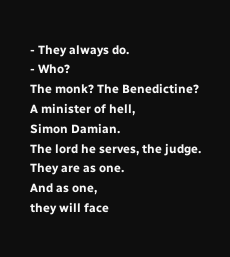- They always do.
- Who?
The monk? The Benedictine?
A minister of hell,
Simon Damian.
The lord he serves, the judge.
They are as one.
And as one,
they will face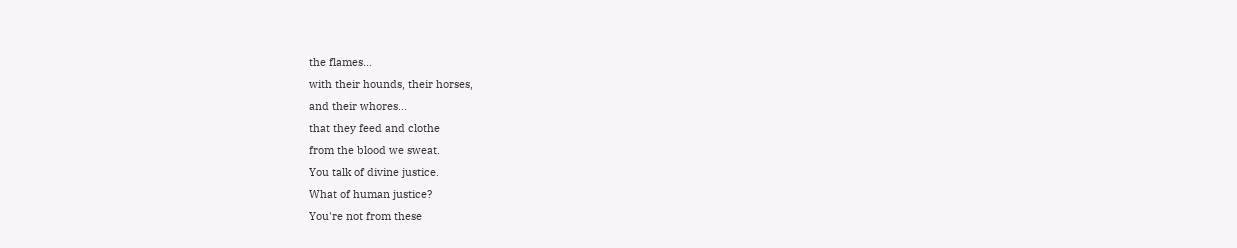the flames...
with their hounds, their horses,
and their whores...
that they feed and clothe
from the blood we sweat.
You talk of divine justice.
What of human justice?
You're not from these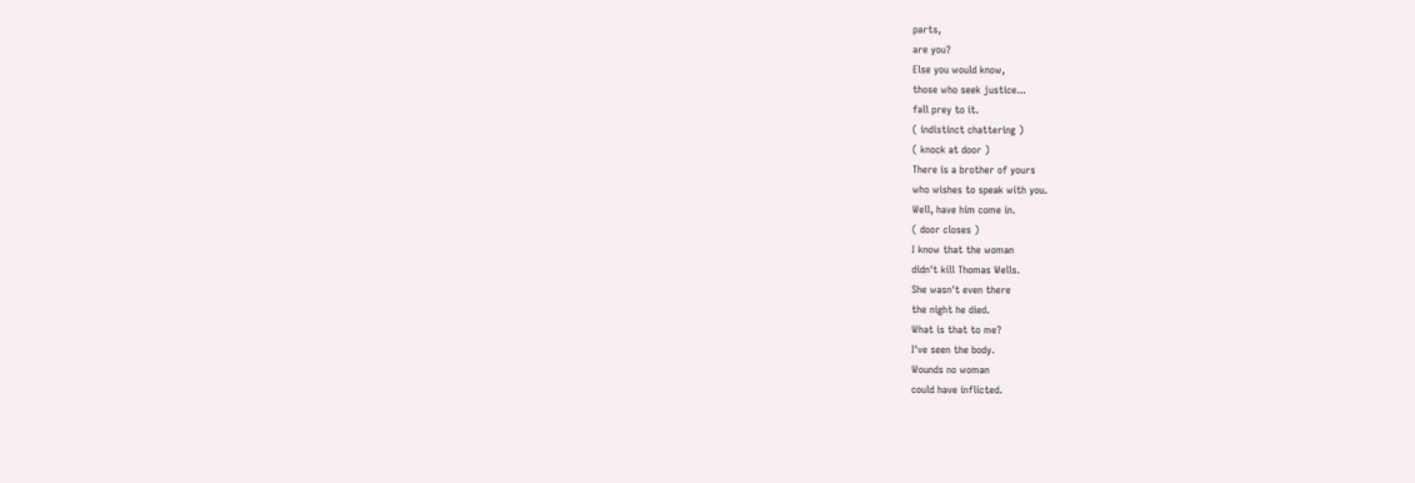parts,
are you?
Else you would know,
those who seek justice...
fall prey to it.
( indistinct chattering )
( knock at door )
There is a brother of yours
who wishes to speak with you.
Well, have him come in.
( door closes )
I know that the woman
didn't kill Thomas Wells.
She wasn't even there
the night he died.
What is that to me?
I've seen the body.
Wounds no woman
could have inflicted.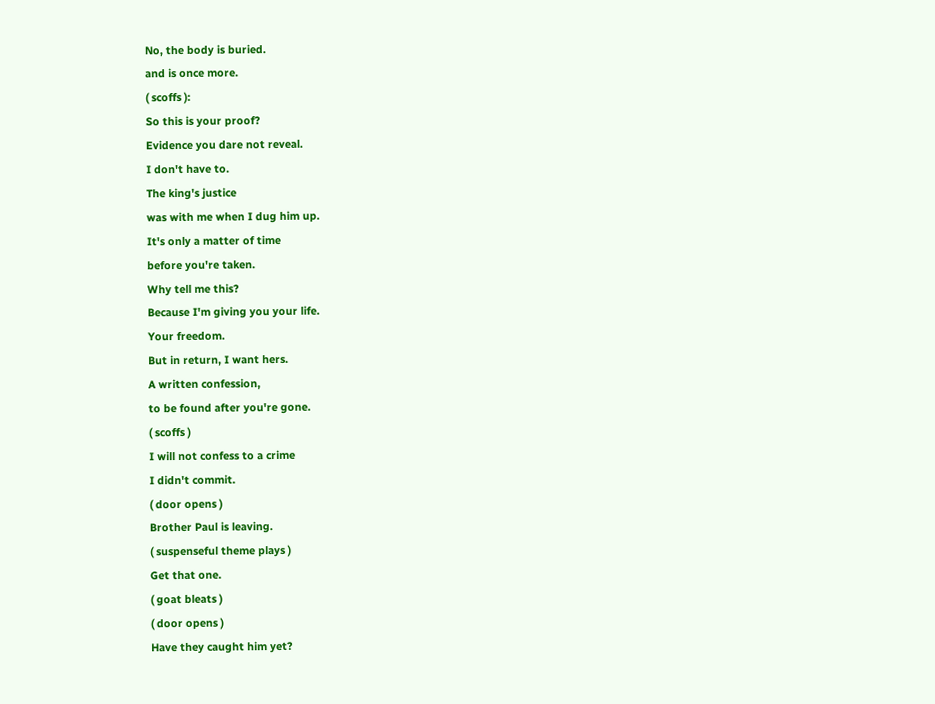No, the body is buried.
and is once more.
( scoffs ):
So this is your proof?
Evidence you dare not reveal.
I don't have to.
The king's justice
was with me when I dug him up.
It's only a matter of time
before you're taken.
Why tell me this?
Because I'm giving you your life.
Your freedom.
But in return, I want hers.
A written confession,
to be found after you're gone.
( scoffs )
I will not confess to a crime
I didn't commit.
( door opens )
Brother Paul is leaving.
( suspenseful theme plays )
Get that one.
( goat bleats )
( door opens )
Have they caught him yet?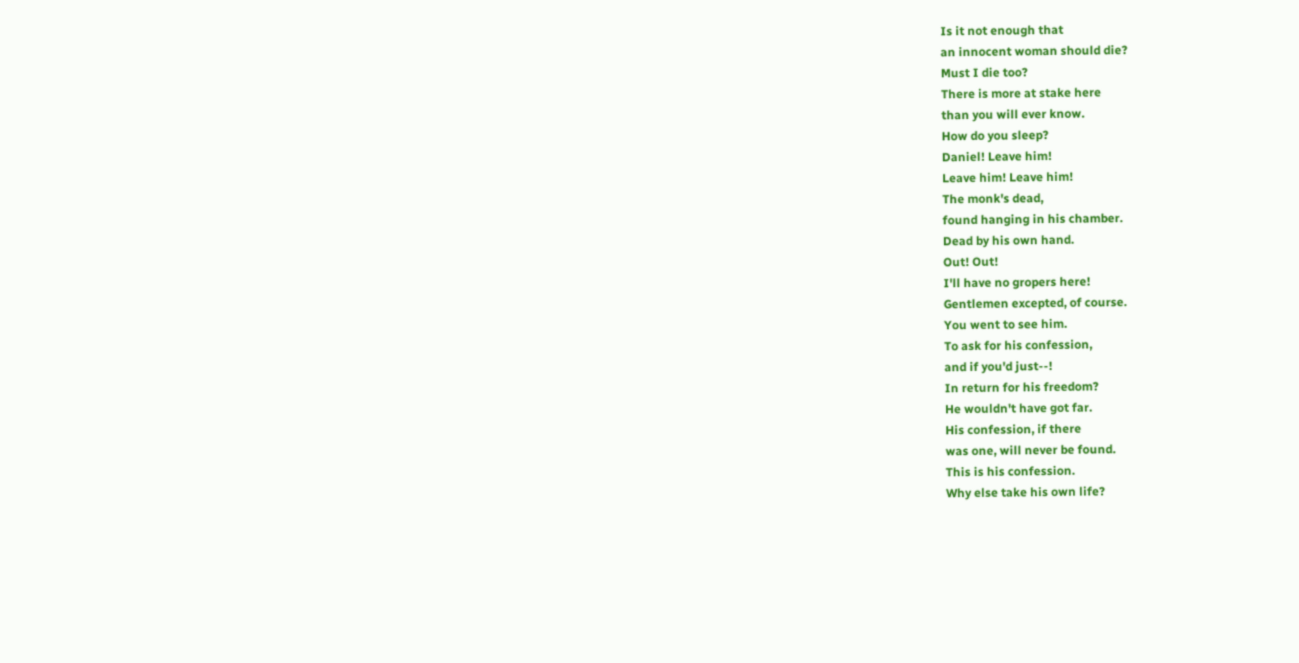Is it not enough that
an innocent woman should die?
Must I die too?
There is more at stake here
than you will ever know.
How do you sleep?
Daniel! Leave him!
Leave him! Leave him!
The monk's dead,
found hanging in his chamber.
Dead by his own hand.
Out! Out!
I'll have no gropers here!
Gentlemen excepted, of course.
You went to see him.
To ask for his confession,
and if you'd just--!
In return for his freedom?
He wouldn't have got far.
His confession, if there
was one, will never be found.
This is his confession.
Why else take his own life?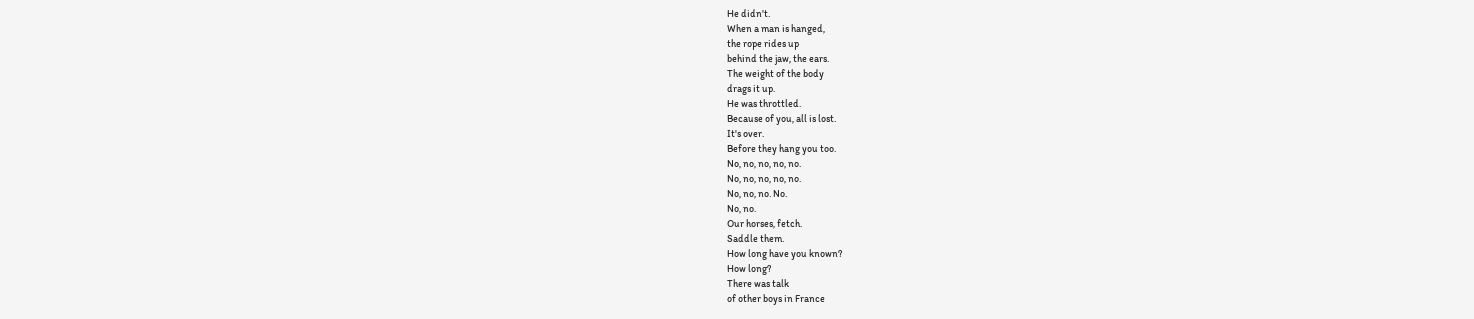He didn't.
When a man is hanged,
the rope rides up
behind the jaw, the ears.
The weight of the body
drags it up.
He was throttled.
Because of you, all is lost.
It's over.
Before they hang you too.
No, no, no, no, no.
No, no, no, no, no.
No, no, no. No.
No, no.
Our horses, fetch.
Saddle them.
How long have you known?
How long?
There was talk
of other boys in France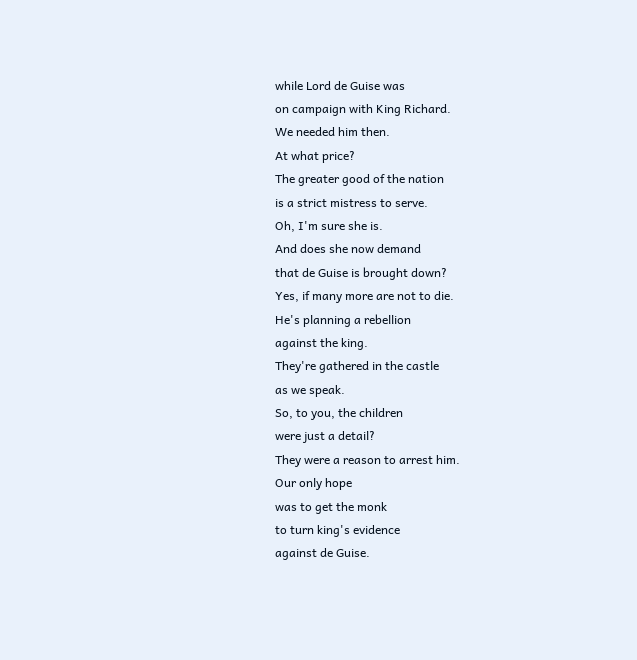while Lord de Guise was
on campaign with King Richard.
We needed him then.
At what price?
The greater good of the nation
is a strict mistress to serve.
Oh, I'm sure she is.
And does she now demand
that de Guise is brought down?
Yes, if many more are not to die.
He's planning a rebellion
against the king.
They're gathered in the castle
as we speak.
So, to you, the children
were just a detail?
They were a reason to arrest him.
Our only hope
was to get the monk
to turn king's evidence
against de Guise.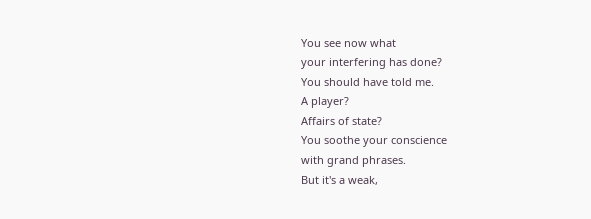You see now what
your interfering has done?
You should have told me.
A player?
Affairs of state?
You soothe your conscience
with grand phrases.
But it's a weak,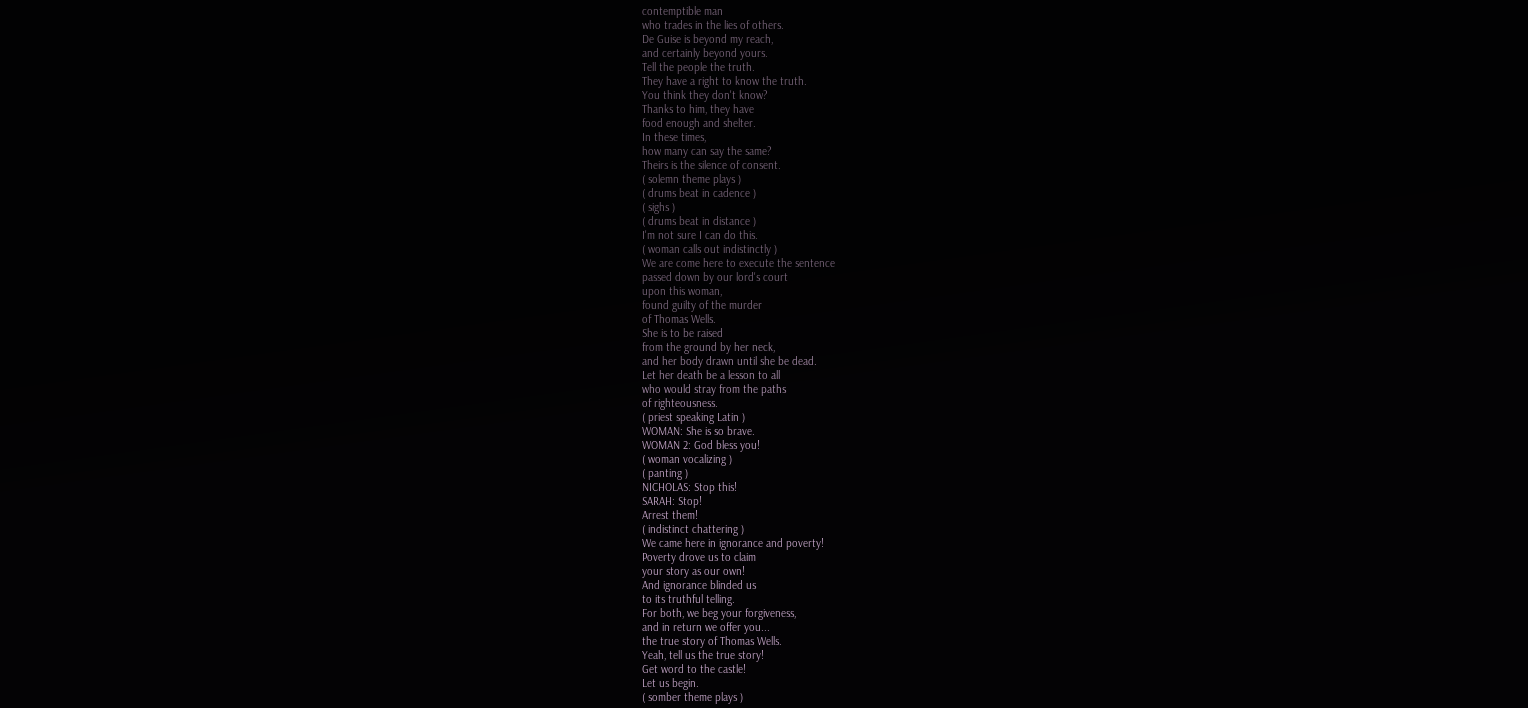contemptible man
who trades in the lies of others.
De Guise is beyond my reach,
and certainly beyond yours.
Tell the people the truth.
They have a right to know the truth.
You think they don't know?
Thanks to him, they have
food enough and shelter.
In these times,
how many can say the same?
Theirs is the silence of consent.
( solemn theme plays )
( drums beat in cadence )
( sighs )
( drums beat in distance )
I'm not sure I can do this.
( woman calls out indistinctly )
We are come here to execute the sentence
passed down by our lord's court
upon this woman,
found guilty of the murder
of Thomas Wells.
She is to be raised
from the ground by her neck,
and her body drawn until she be dead.
Let her death be a lesson to all
who would stray from the paths
of righteousness.
( priest speaking Latin )
WOMAN: She is so brave.
WOMAN 2: God bless you!
( woman vocalizing )
( panting )
NICHOLAS: Stop this!
SARAH: Stop!
Arrest them!
( indistinct chattering )
We came here in ignorance and poverty!
Poverty drove us to claim
your story as our own!
And ignorance blinded us
to its truthful telling.
For both, we beg your forgiveness,
and in return we offer you...
the true story of Thomas Wells.
Yeah, tell us the true story!
Get word to the castle!
Let us begin.
( somber theme plays )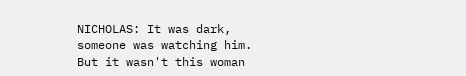NICHOLAS: It was dark,
someone was watching him.
But it wasn't this woman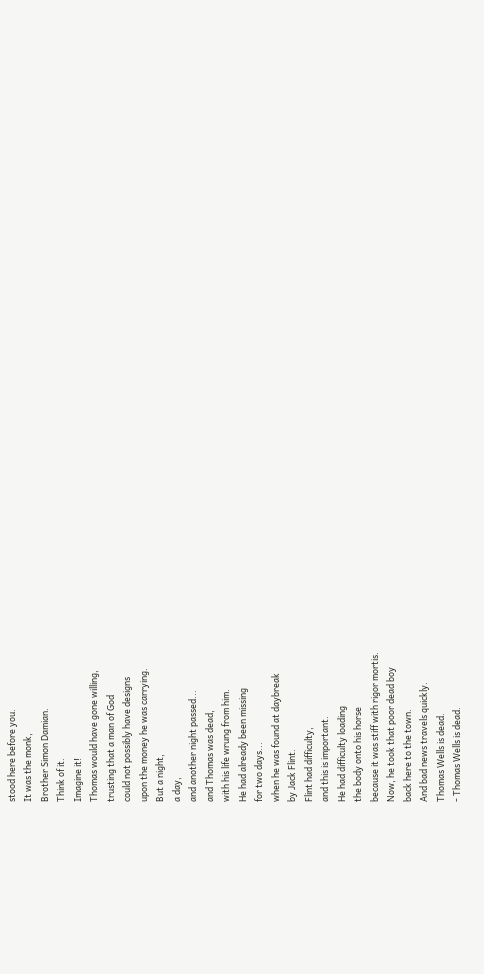stood here before you.
It was the monk,
Brother Simon Damian.
Think of it.
Imagine it!
Thomas would have gone willing,
trusting that a man of God
could not possibly have designs
upon the money he was carrying.
But a night,
a day,
and another night passed...
and Thomas was dead,
with his life wrung from him.
He had already been missing
for two days...
when he was found at daybreak
by Jack Flint.
Flint had difficulty,
and this is important.
He had difficulty loading
the body onto his horse
because it was stiff with rigor mortis.
Now, he took that poor dead boy
back here to the town.
And bad news travels quickly.
Thomas Wells is dead.
- Thomas Wells is dead.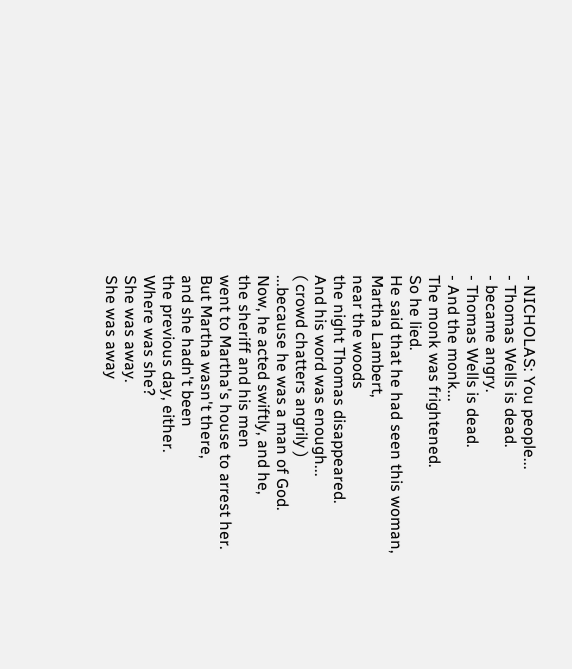- NICHOLAS: You people...
- Thomas Wells is dead.
- became angry.
- Thomas Wells is dead.
- And the monk...
The monk was frightened.
So he lied.
He said that he had seen this woman,
Martha Lambert,
near the woods
the night Thomas disappeared.
And his word was enough...
( crowd chatters angrily )
...because he was a man of God.
Now, he acted swiftly, and he,
the sheriff and his men
went to Martha's house to arrest her.
But Martha wasn't there,
and she hadn't been
the previous day, either.
Where was she?
She was away.
She was away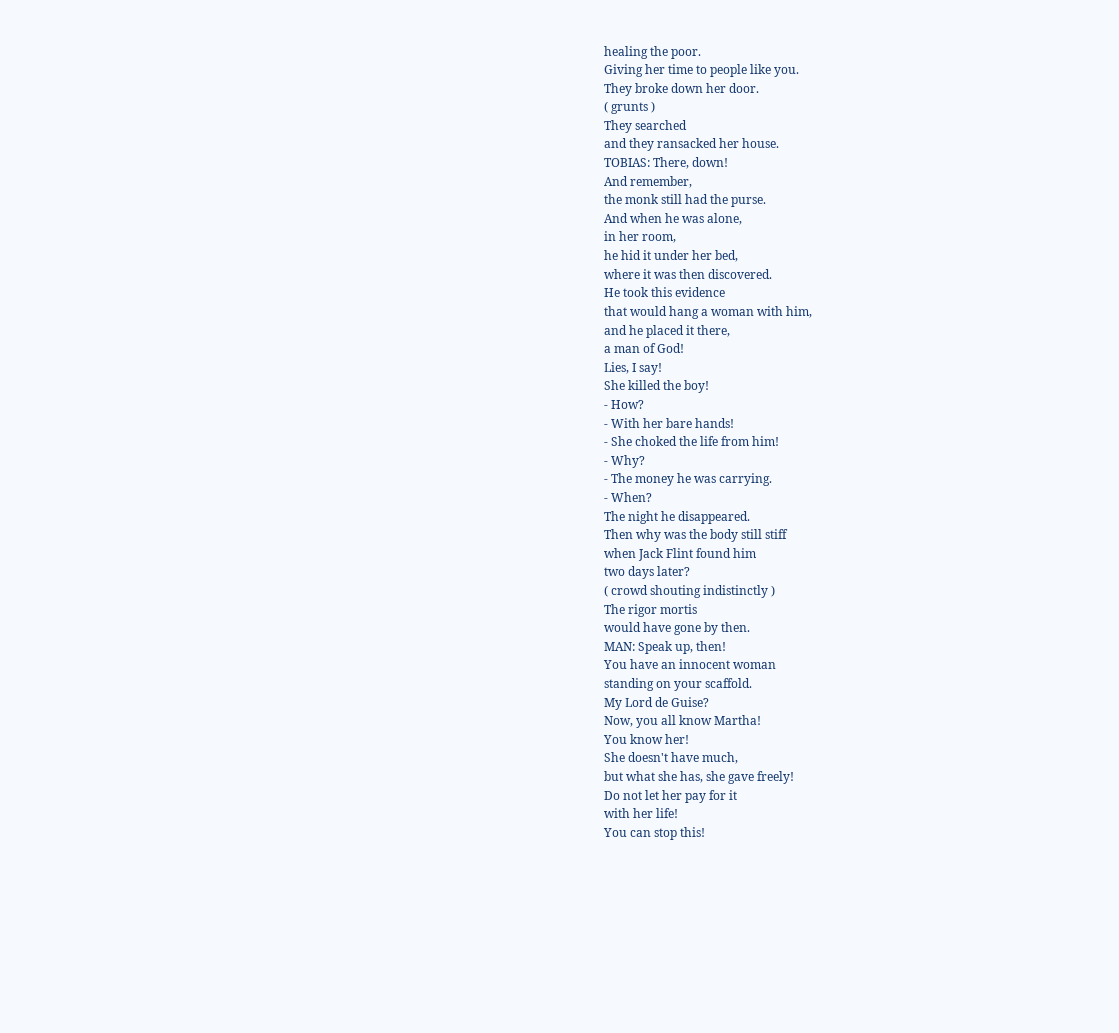healing the poor.
Giving her time to people like you.
They broke down her door.
( grunts )
They searched
and they ransacked her house.
TOBIAS: There, down!
And remember,
the monk still had the purse.
And when he was alone,
in her room,
he hid it under her bed,
where it was then discovered.
He took this evidence
that would hang a woman with him,
and he placed it there,
a man of God!
Lies, I say!
She killed the boy!
- How?
- With her bare hands!
- She choked the life from him!
- Why?
- The money he was carrying.
- When?
The night he disappeared.
Then why was the body still stiff
when Jack Flint found him
two days later?
( crowd shouting indistinctly )
The rigor mortis
would have gone by then.
MAN: Speak up, then!
You have an innocent woman
standing on your scaffold.
My Lord de Guise?
Now, you all know Martha!
You know her!
She doesn't have much,
but what she has, she gave freely!
Do not let her pay for it
with her life!
You can stop this!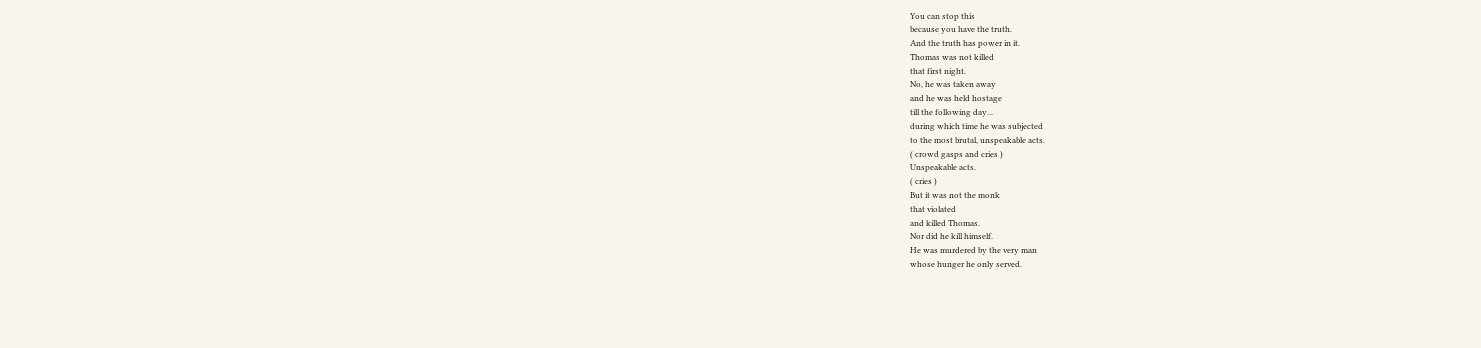You can stop this
because you have the truth.
And the truth has power in it.
Thomas was not killed
that first night.
No, he was taken away
and he was held hostage
till the following day...
during which time he was subjected
to the most brutal, unspeakable acts.
( crowd gasps and cries )
Unspeakable acts.
( cries )
But it was not the monk
that violated
and killed Thomas.
Nor did he kill himself.
He was murdered by the very man
whose hunger he only served.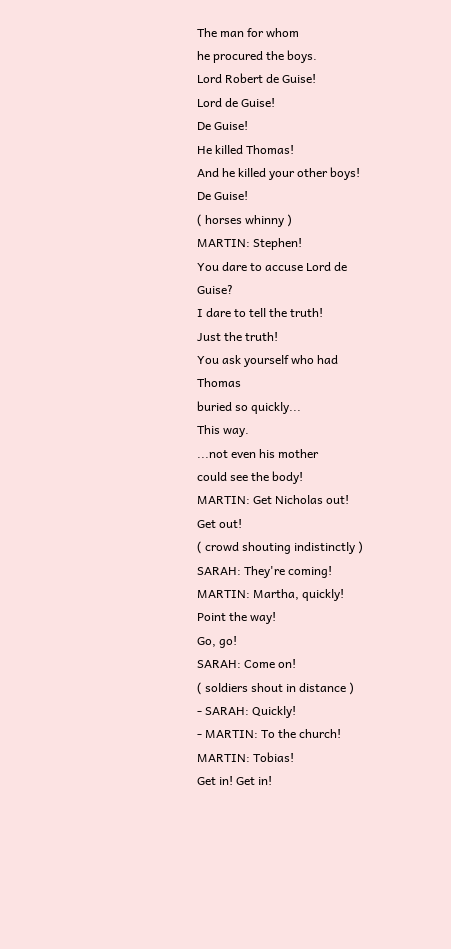The man for whom
he procured the boys.
Lord Robert de Guise!
Lord de Guise!
De Guise!
He killed Thomas!
And he killed your other boys!
De Guise!
( horses whinny )
MARTIN: Stephen!
You dare to accuse Lord de Guise?
I dare to tell the truth!
Just the truth!
You ask yourself who had Thomas
buried so quickly...
This way.
...not even his mother
could see the body!
MARTIN: Get Nicholas out!
Get out!
( crowd shouting indistinctly )
SARAH: They're coming!
MARTIN: Martha, quickly!
Point the way!
Go, go!
SARAH: Come on!
( soldiers shout in distance )
- SARAH: Quickly!
- MARTIN: To the church!
MARTIN: Tobias!
Get in! Get in!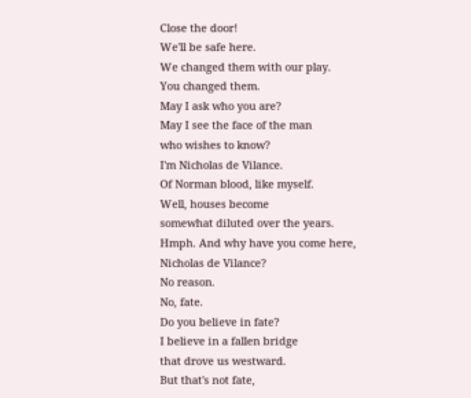Close the door!
We'll be safe here.
We changed them with our play.
You changed them.
May I ask who you are?
May I see the face of the man
who wishes to know?
I'm Nicholas de Vilance.
Of Norman blood, like myself.
Well, houses become
somewhat diluted over the years.
Hmph. And why have you come here,
Nicholas de Vilance?
No reason.
No, fate.
Do you believe in fate?
I believe in a fallen bridge
that drove us westward.
But that's not fate,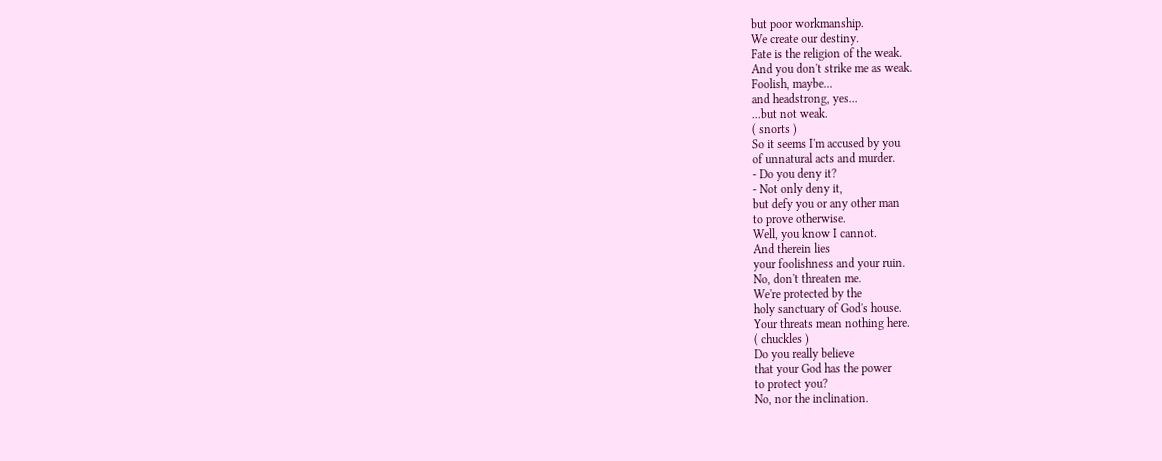but poor workmanship.
We create our destiny.
Fate is the religion of the weak.
And you don't strike me as weak.
Foolish, maybe...
and headstrong, yes...
...but not weak.
( snorts )
So it seems I'm accused by you
of unnatural acts and murder.
- Do you deny it?
- Not only deny it,
but defy you or any other man
to prove otherwise.
Well, you know I cannot.
And therein lies
your foolishness and your ruin.
No, don't threaten me.
We're protected by the
holy sanctuary of God's house.
Your threats mean nothing here.
( chuckles )
Do you really believe
that your God has the power
to protect you?
No, nor the inclination.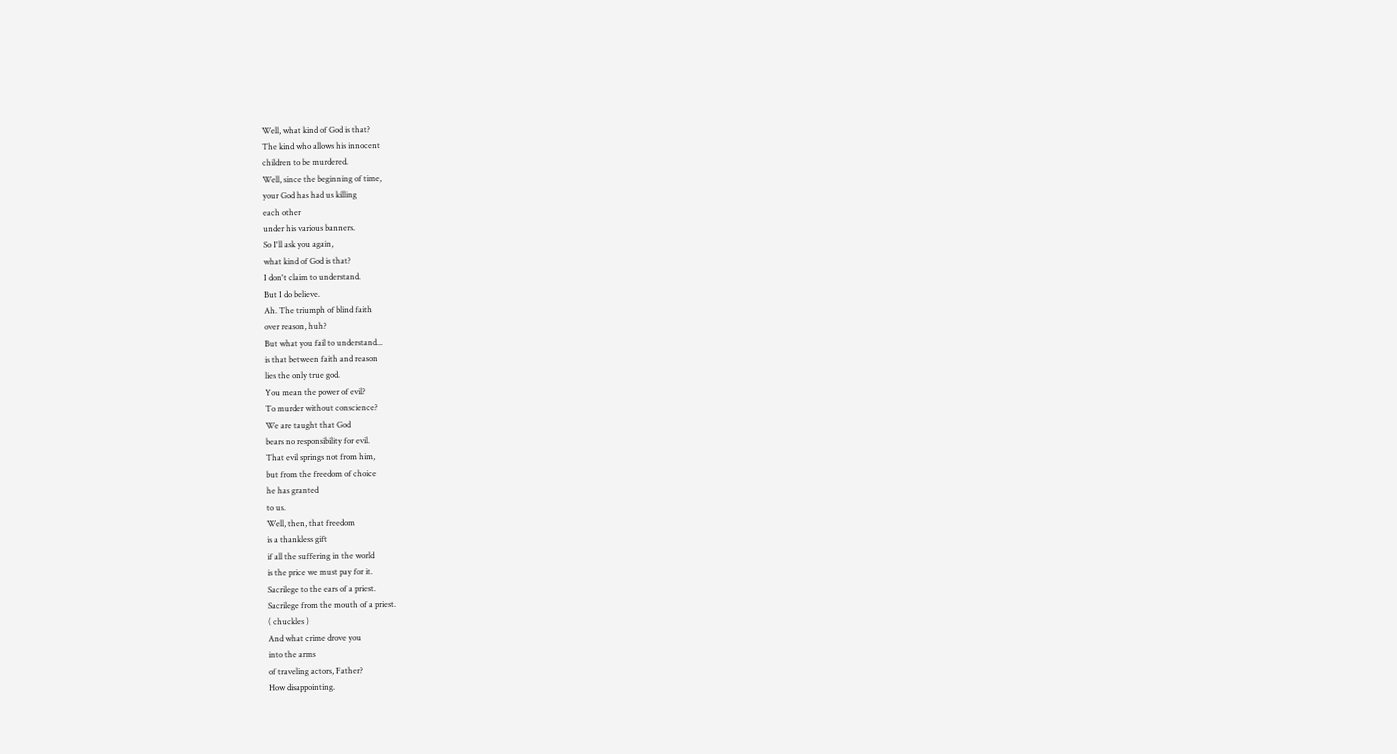Well, what kind of God is that?
The kind who allows his innocent
children to be murdered.
Well, since the beginning of time,
your God has had us killing
each other
under his various banners.
So I'll ask you again,
what kind of God is that?
I don't claim to understand.
But I do believe.
Ah. The triumph of blind faith
over reason, huh?
But what you fail to understand...
is that between faith and reason
lies the only true god.
You mean the power of evil?
To murder without conscience?
We are taught that God
bears no responsibility for evil.
That evil springs not from him,
but from the freedom of choice
he has granted
to us.
Well, then, that freedom
is a thankless gift
if all the suffering in the world
is the price we must pay for it.
Sacrilege to the ears of a priest.
Sacrilege from the mouth of a priest.
( chuckles )
And what crime drove you
into the arms
of traveling actors, Father?
How disappointing.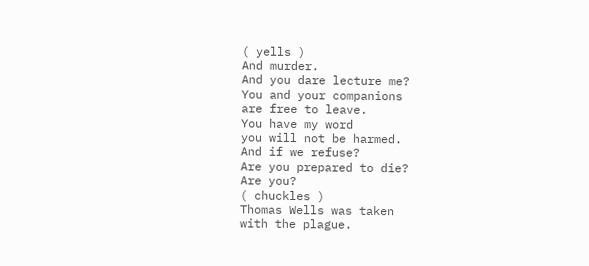( yells )
And murder.
And you dare lecture me?
You and your companions
are free to leave.
You have my word
you will not be harmed.
And if we refuse?
Are you prepared to die?
Are you?
( chuckles )
Thomas Wells was taken
with the plague.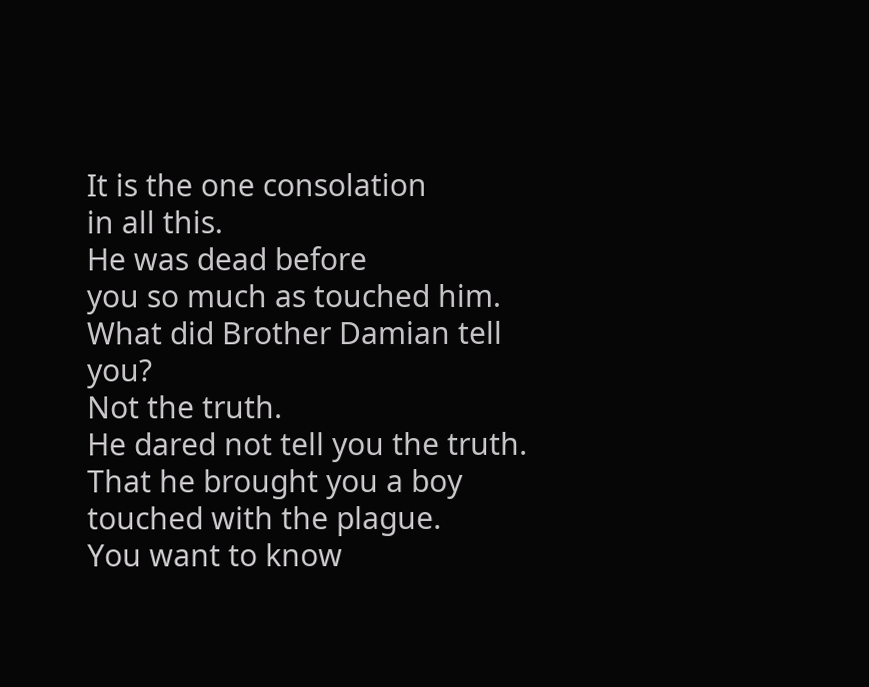It is the one consolation
in all this.
He was dead before
you so much as touched him.
What did Brother Damian tell you?
Not the truth.
He dared not tell you the truth.
That he brought you a boy
touched with the plague.
You want to know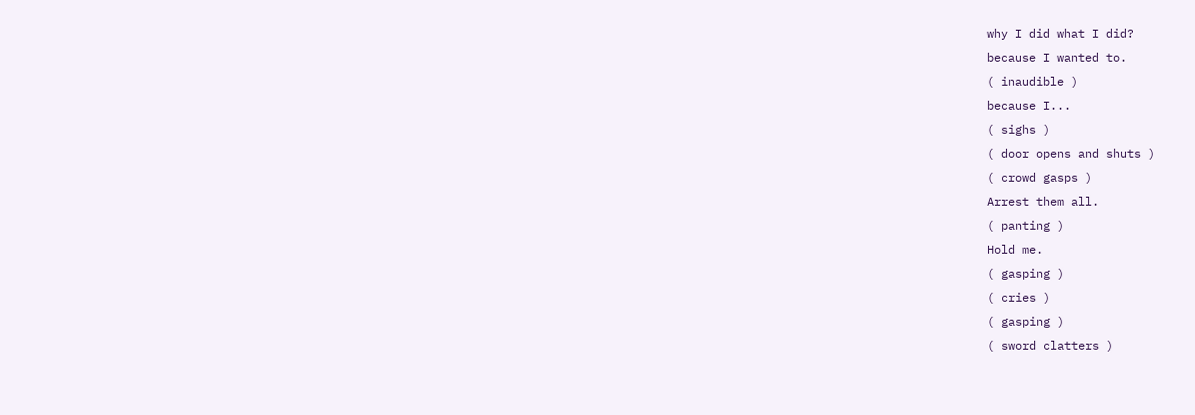why I did what I did?
because I wanted to.
( inaudible )
because I...
( sighs )
( door opens and shuts )
( crowd gasps )
Arrest them all.
( panting )
Hold me.
( gasping )
( cries )
( gasping )
( sword clatters )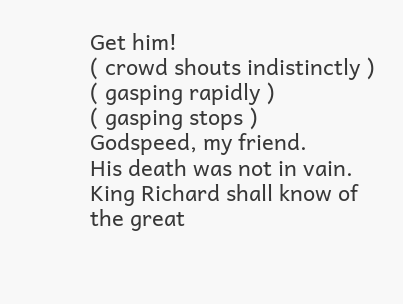Get him!
( crowd shouts indistinctly )
( gasping rapidly )
( gasping stops )
Godspeed, my friend.
His death was not in vain.
King Richard shall know of
the great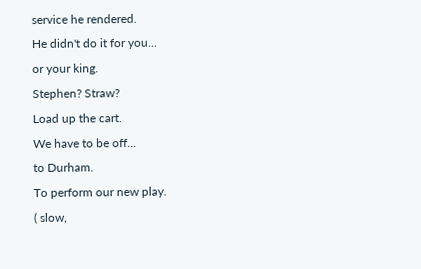service he rendered.
He didn't do it for you...
or your king.
Stephen? Straw?
Load up the cart.
We have to be off...
to Durham.
To perform our new play.
( slow,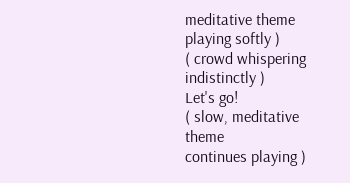meditative theme
playing softly )
( crowd whispering indistinctly )
Let's go!
( slow, meditative theme
continues playing )